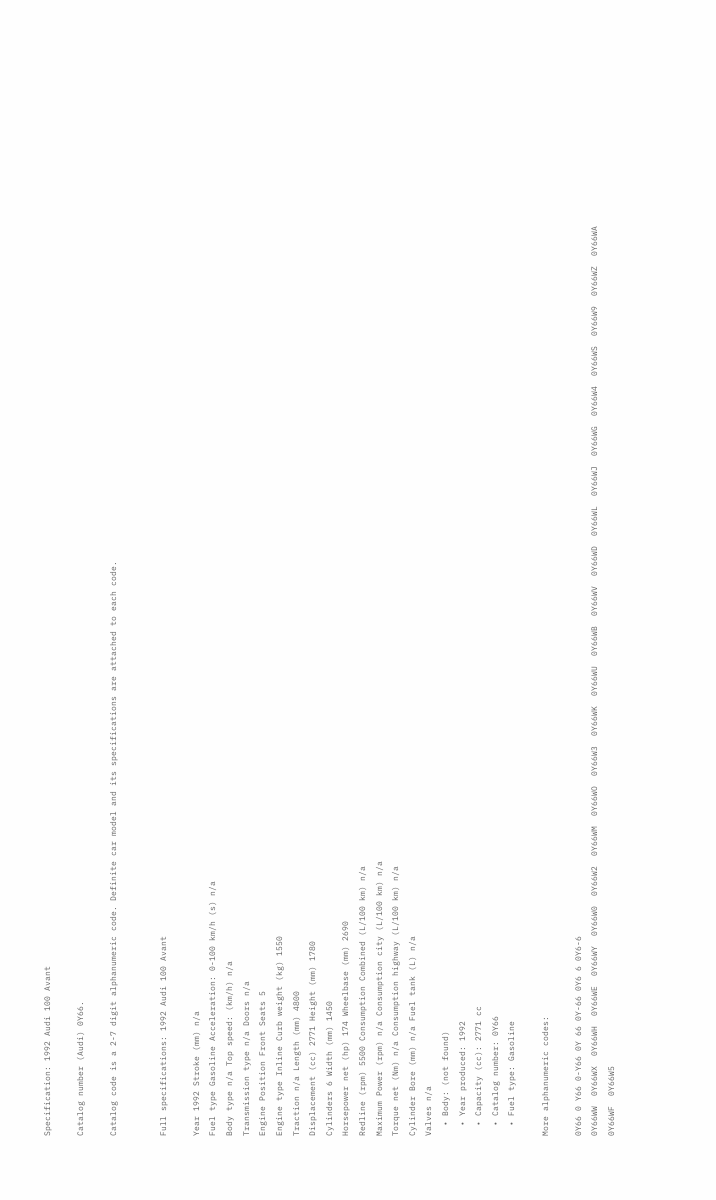Specification: 1992 Audi 100 Avant

Catalog number (Audi) 0Y66.

Catalog code is a 2-7 digit alphanumeric code. Definite car model and its specifications are attached to each code.


Full specifications: 1992 Audi 100 Avant

Year 1992 Stroke (mm) n/a
Fuel type Gasoline Acceleration: 0-100 km/h (s) n/a
Body type n/a Top speed: (km/h) n/a
Transmission type n/a Doors n/a
Engine Position Front Seats 5
Engine type Inline Curb weight (kg) 1550
Traction n/a Length (mm) 4800
Displacement (cc) 2771 Height (mm) 1780
Cylinders 6 Width (mm) 1450
Horsepower net (hp) 174 Wheelbase (mm) 2690
Redline (rpm) 5500 Consumption Combined (L/100 km) n/a
Maximum Power (rpm) n/a Consumption city (L/100 km) n/a
Torque net (Nm) n/a Consumption highway (L/100 km) n/a
Cylinder Bore (mm) n/a Fuel tank (L) n/a
Valves n/a
  • Body: (not found)
  • Year produced: 1992
  • Capacity (cc): 2771 cc
  • Catalog number: 0Y66
  • Fuel type: Gasoline

More alphanumeric codes:

0Y66 0 Y66 0-Y66 0Y 66 0Y-66 0Y6 6 0Y6-6
0Y66WW  0Y66WX  0Y66WH  0Y66WE  0Y66WY  0Y66W0  0Y66W2  0Y66WM  0Y66WO  0Y66W3  0Y66WK  0Y66WU  0Y66WB  0Y66WV  0Y66WD  0Y66WL  0Y66WJ  0Y66WG  0Y66W4  0Y66WS  0Y66W9  0Y66WZ  0Y66WA  0Y66WF  0Y66W5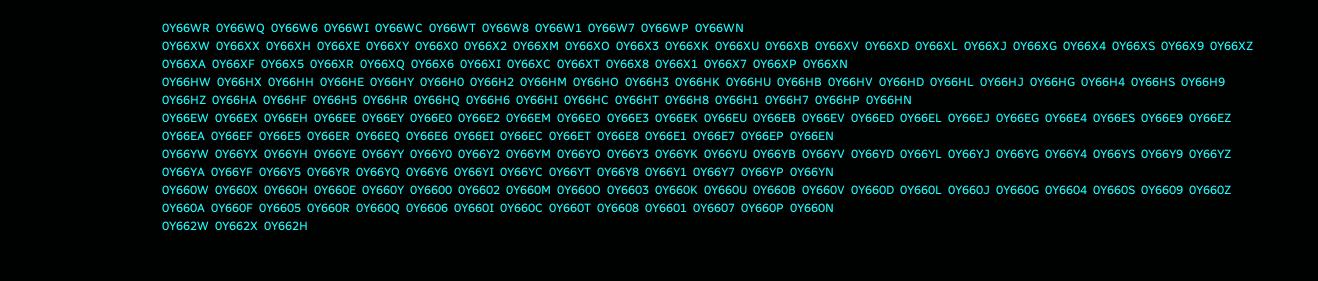0Y66WR  0Y66WQ  0Y66W6  0Y66WI  0Y66WC  0Y66WT  0Y66W8  0Y66W1  0Y66W7  0Y66WP  0Y66WN
0Y66XW  0Y66XX  0Y66XH  0Y66XE  0Y66XY  0Y66X0  0Y66X2  0Y66XM  0Y66XO  0Y66X3  0Y66XK  0Y66XU  0Y66XB  0Y66XV  0Y66XD  0Y66XL  0Y66XJ  0Y66XG  0Y66X4  0Y66XS  0Y66X9  0Y66XZ  0Y66XA  0Y66XF  0Y66X5  0Y66XR  0Y66XQ  0Y66X6  0Y66XI  0Y66XC  0Y66XT  0Y66X8  0Y66X1  0Y66X7  0Y66XP  0Y66XN
0Y66HW  0Y66HX  0Y66HH  0Y66HE  0Y66HY  0Y66H0  0Y66H2  0Y66HM  0Y66HO  0Y66H3  0Y66HK  0Y66HU  0Y66HB  0Y66HV  0Y66HD  0Y66HL  0Y66HJ  0Y66HG  0Y66H4  0Y66HS  0Y66H9  0Y66HZ  0Y66HA  0Y66HF  0Y66H5  0Y66HR  0Y66HQ  0Y66H6  0Y66HI  0Y66HC  0Y66HT  0Y66H8  0Y66H1  0Y66H7  0Y66HP  0Y66HN
0Y66EW  0Y66EX  0Y66EH  0Y66EE  0Y66EY  0Y66E0  0Y66E2  0Y66EM  0Y66EO  0Y66E3  0Y66EK  0Y66EU  0Y66EB  0Y66EV  0Y66ED  0Y66EL  0Y66EJ  0Y66EG  0Y66E4  0Y66ES  0Y66E9  0Y66EZ  0Y66EA  0Y66EF  0Y66E5  0Y66ER  0Y66EQ  0Y66E6  0Y66EI  0Y66EC  0Y66ET  0Y66E8  0Y66E1  0Y66E7  0Y66EP  0Y66EN
0Y66YW  0Y66YX  0Y66YH  0Y66YE  0Y66YY  0Y66Y0  0Y66Y2  0Y66YM  0Y66YO  0Y66Y3  0Y66YK  0Y66YU  0Y66YB  0Y66YV  0Y66YD  0Y66YL  0Y66YJ  0Y66YG  0Y66Y4  0Y66YS  0Y66Y9  0Y66YZ  0Y66YA  0Y66YF  0Y66Y5  0Y66YR  0Y66YQ  0Y66Y6  0Y66YI  0Y66YC  0Y66YT  0Y66Y8  0Y66Y1  0Y66Y7  0Y66YP  0Y66YN
0Y660W  0Y660X  0Y660H  0Y660E  0Y660Y  0Y6600  0Y6602  0Y660M  0Y660O  0Y6603  0Y660K  0Y660U  0Y660B  0Y660V  0Y660D  0Y660L  0Y660J  0Y660G  0Y6604  0Y660S  0Y6609  0Y660Z  0Y660A  0Y660F  0Y6605  0Y660R  0Y660Q  0Y6606  0Y660I  0Y660C  0Y660T  0Y6608  0Y6601  0Y6607  0Y660P  0Y660N
0Y662W  0Y662X  0Y662H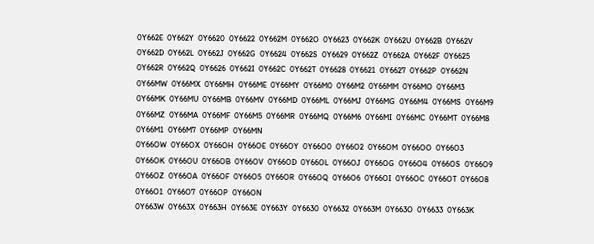0Y662E  0Y662Y  0Y6620  0Y6622  0Y662M  0Y662O  0Y6623  0Y662K  0Y662U  0Y662B  0Y662V  0Y662D  0Y662L  0Y662J  0Y662G  0Y6624  0Y662S  0Y6629  0Y662Z  0Y662A  0Y662F  0Y6625  0Y662R  0Y662Q  0Y6626  0Y662I  0Y662C  0Y662T  0Y6628  0Y6621  0Y6627  0Y662P  0Y662N
0Y66MW  0Y66MX  0Y66MH  0Y66ME  0Y66MY  0Y66M0  0Y66M2  0Y66MM  0Y66MO  0Y66M3  0Y66MK  0Y66MU  0Y66MB  0Y66MV  0Y66MD  0Y66ML  0Y66MJ  0Y66MG  0Y66M4  0Y66MS  0Y66M9  0Y66MZ  0Y66MA  0Y66MF  0Y66M5  0Y66MR  0Y66MQ  0Y66M6  0Y66MI  0Y66MC  0Y66MT  0Y66M8  0Y66M1  0Y66M7  0Y66MP  0Y66MN
0Y66OW  0Y66OX  0Y66OH  0Y66OE  0Y66OY  0Y66O0  0Y66O2  0Y66OM  0Y66OO  0Y66O3  0Y66OK  0Y66OU  0Y66OB  0Y66OV  0Y66OD  0Y66OL  0Y66OJ  0Y66OG  0Y66O4  0Y66OS  0Y66O9  0Y66OZ  0Y66OA  0Y66OF  0Y66O5  0Y66OR  0Y66OQ  0Y66O6  0Y66OI  0Y66OC  0Y66OT  0Y66O8  0Y66O1  0Y66O7  0Y66OP  0Y66ON
0Y663W  0Y663X  0Y663H  0Y663E  0Y663Y  0Y6630  0Y6632  0Y663M  0Y663O  0Y6633  0Y663K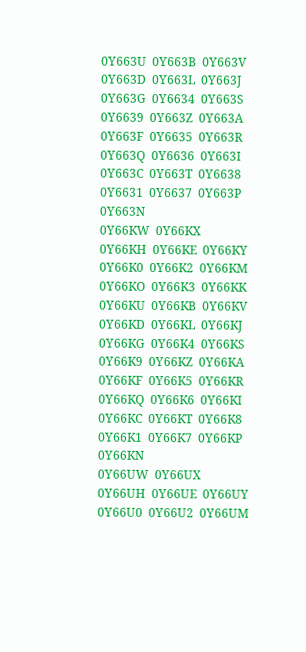0Y663U  0Y663B  0Y663V  0Y663D  0Y663L  0Y663J  0Y663G  0Y6634  0Y663S  0Y6639  0Y663Z  0Y663A  0Y663F  0Y6635  0Y663R  0Y663Q  0Y6636  0Y663I  0Y663C  0Y663T  0Y6638  0Y6631  0Y6637  0Y663P  0Y663N
0Y66KW  0Y66KX  0Y66KH  0Y66KE  0Y66KY  0Y66K0  0Y66K2  0Y66KM  0Y66KO  0Y66K3  0Y66KK  0Y66KU  0Y66KB  0Y66KV  0Y66KD  0Y66KL  0Y66KJ  0Y66KG  0Y66K4  0Y66KS  0Y66K9  0Y66KZ  0Y66KA  0Y66KF  0Y66K5  0Y66KR  0Y66KQ  0Y66K6  0Y66KI  0Y66KC  0Y66KT  0Y66K8  0Y66K1  0Y66K7  0Y66KP  0Y66KN
0Y66UW  0Y66UX  0Y66UH  0Y66UE  0Y66UY  0Y66U0  0Y66U2  0Y66UM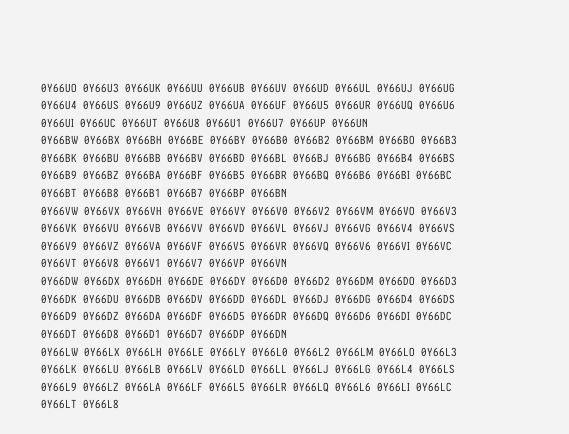0Y66UO  0Y66U3  0Y66UK  0Y66UU  0Y66UB  0Y66UV  0Y66UD  0Y66UL  0Y66UJ  0Y66UG  0Y66U4  0Y66US  0Y66U9  0Y66UZ  0Y66UA  0Y66UF  0Y66U5  0Y66UR  0Y66UQ  0Y66U6  0Y66UI  0Y66UC  0Y66UT  0Y66U8  0Y66U1  0Y66U7  0Y66UP  0Y66UN
0Y66BW  0Y66BX  0Y66BH  0Y66BE  0Y66BY  0Y66B0  0Y66B2  0Y66BM  0Y66BO  0Y66B3  0Y66BK  0Y66BU  0Y66BB  0Y66BV  0Y66BD  0Y66BL  0Y66BJ  0Y66BG  0Y66B4  0Y66BS  0Y66B9  0Y66BZ  0Y66BA  0Y66BF  0Y66B5  0Y66BR  0Y66BQ  0Y66B6  0Y66BI  0Y66BC  0Y66BT  0Y66B8  0Y66B1  0Y66B7  0Y66BP  0Y66BN
0Y66VW  0Y66VX  0Y66VH  0Y66VE  0Y66VY  0Y66V0  0Y66V2  0Y66VM  0Y66VO  0Y66V3  0Y66VK  0Y66VU  0Y66VB  0Y66VV  0Y66VD  0Y66VL  0Y66VJ  0Y66VG  0Y66V4  0Y66VS  0Y66V9  0Y66VZ  0Y66VA  0Y66VF  0Y66V5  0Y66VR  0Y66VQ  0Y66V6  0Y66VI  0Y66VC  0Y66VT  0Y66V8  0Y66V1  0Y66V7  0Y66VP  0Y66VN
0Y66DW  0Y66DX  0Y66DH  0Y66DE  0Y66DY  0Y66D0  0Y66D2  0Y66DM  0Y66DO  0Y66D3  0Y66DK  0Y66DU  0Y66DB  0Y66DV  0Y66DD  0Y66DL  0Y66DJ  0Y66DG  0Y66D4  0Y66DS  0Y66D9  0Y66DZ  0Y66DA  0Y66DF  0Y66D5  0Y66DR  0Y66DQ  0Y66D6  0Y66DI  0Y66DC  0Y66DT  0Y66D8  0Y66D1  0Y66D7  0Y66DP  0Y66DN
0Y66LW  0Y66LX  0Y66LH  0Y66LE  0Y66LY  0Y66L0  0Y66L2  0Y66LM  0Y66LO  0Y66L3  0Y66LK  0Y66LU  0Y66LB  0Y66LV  0Y66LD  0Y66LL  0Y66LJ  0Y66LG  0Y66L4  0Y66LS  0Y66L9  0Y66LZ  0Y66LA  0Y66LF  0Y66L5  0Y66LR  0Y66LQ  0Y66L6  0Y66LI  0Y66LC  0Y66LT  0Y66L8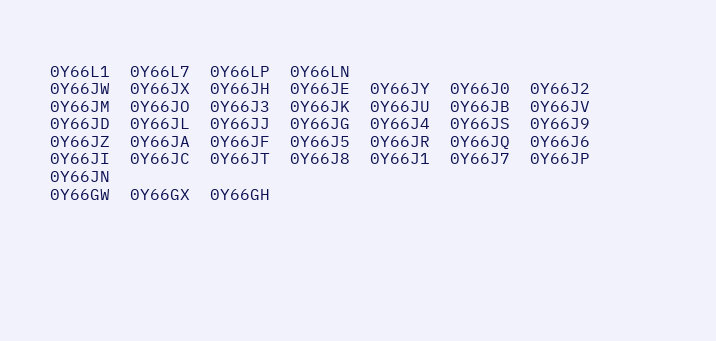0Y66L1  0Y66L7  0Y66LP  0Y66LN
0Y66JW  0Y66JX  0Y66JH  0Y66JE  0Y66JY  0Y66J0  0Y66J2  0Y66JM  0Y66JO  0Y66J3  0Y66JK  0Y66JU  0Y66JB  0Y66JV  0Y66JD  0Y66JL  0Y66JJ  0Y66JG  0Y66J4  0Y66JS  0Y66J9  0Y66JZ  0Y66JA  0Y66JF  0Y66J5  0Y66JR  0Y66JQ  0Y66J6  0Y66JI  0Y66JC  0Y66JT  0Y66J8  0Y66J1  0Y66J7  0Y66JP  0Y66JN
0Y66GW  0Y66GX  0Y66GH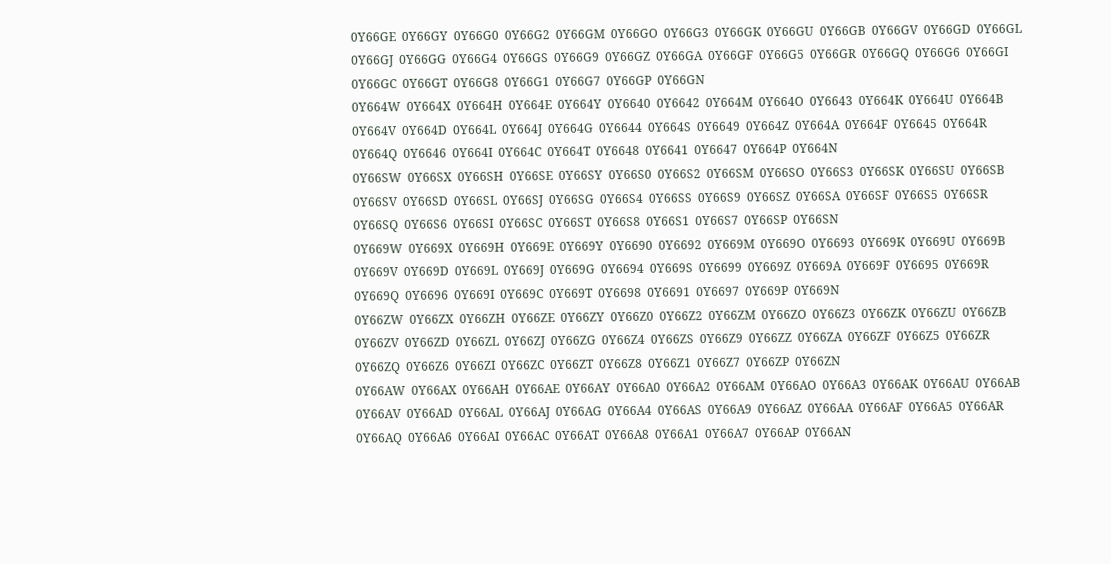0Y66GE  0Y66GY  0Y66G0  0Y66G2  0Y66GM  0Y66GO  0Y66G3  0Y66GK  0Y66GU  0Y66GB  0Y66GV  0Y66GD  0Y66GL  0Y66GJ  0Y66GG  0Y66G4  0Y66GS  0Y66G9  0Y66GZ  0Y66GA  0Y66GF  0Y66G5  0Y66GR  0Y66GQ  0Y66G6  0Y66GI  0Y66GC  0Y66GT  0Y66G8  0Y66G1  0Y66G7  0Y66GP  0Y66GN
0Y664W  0Y664X  0Y664H  0Y664E  0Y664Y  0Y6640  0Y6642  0Y664M  0Y664O  0Y6643  0Y664K  0Y664U  0Y664B  0Y664V  0Y664D  0Y664L  0Y664J  0Y664G  0Y6644  0Y664S  0Y6649  0Y664Z  0Y664A  0Y664F  0Y6645  0Y664R  0Y664Q  0Y6646  0Y664I  0Y664C  0Y664T  0Y6648  0Y6641  0Y6647  0Y664P  0Y664N
0Y66SW  0Y66SX  0Y66SH  0Y66SE  0Y66SY  0Y66S0  0Y66S2  0Y66SM  0Y66SO  0Y66S3  0Y66SK  0Y66SU  0Y66SB  0Y66SV  0Y66SD  0Y66SL  0Y66SJ  0Y66SG  0Y66S4  0Y66SS  0Y66S9  0Y66SZ  0Y66SA  0Y66SF  0Y66S5  0Y66SR  0Y66SQ  0Y66S6  0Y66SI  0Y66SC  0Y66ST  0Y66S8  0Y66S1  0Y66S7  0Y66SP  0Y66SN
0Y669W  0Y669X  0Y669H  0Y669E  0Y669Y  0Y6690  0Y6692  0Y669M  0Y669O  0Y6693  0Y669K  0Y669U  0Y669B  0Y669V  0Y669D  0Y669L  0Y669J  0Y669G  0Y6694  0Y669S  0Y6699  0Y669Z  0Y669A  0Y669F  0Y6695  0Y669R  0Y669Q  0Y6696  0Y669I  0Y669C  0Y669T  0Y6698  0Y6691  0Y6697  0Y669P  0Y669N
0Y66ZW  0Y66ZX  0Y66ZH  0Y66ZE  0Y66ZY  0Y66Z0  0Y66Z2  0Y66ZM  0Y66ZO  0Y66Z3  0Y66ZK  0Y66ZU  0Y66ZB  0Y66ZV  0Y66ZD  0Y66ZL  0Y66ZJ  0Y66ZG  0Y66Z4  0Y66ZS  0Y66Z9  0Y66ZZ  0Y66ZA  0Y66ZF  0Y66Z5  0Y66ZR  0Y66ZQ  0Y66Z6  0Y66ZI  0Y66ZC  0Y66ZT  0Y66Z8  0Y66Z1  0Y66Z7  0Y66ZP  0Y66ZN
0Y66AW  0Y66AX  0Y66AH  0Y66AE  0Y66AY  0Y66A0  0Y66A2  0Y66AM  0Y66AO  0Y66A3  0Y66AK  0Y66AU  0Y66AB  0Y66AV  0Y66AD  0Y66AL  0Y66AJ  0Y66AG  0Y66A4  0Y66AS  0Y66A9  0Y66AZ  0Y66AA  0Y66AF  0Y66A5  0Y66AR  0Y66AQ  0Y66A6  0Y66AI  0Y66AC  0Y66AT  0Y66A8  0Y66A1  0Y66A7  0Y66AP  0Y66AN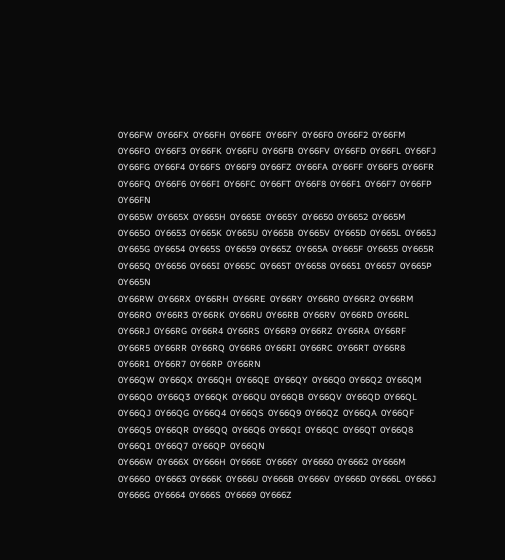0Y66FW  0Y66FX  0Y66FH  0Y66FE  0Y66FY  0Y66F0  0Y66F2  0Y66FM  0Y66FO  0Y66F3  0Y66FK  0Y66FU  0Y66FB  0Y66FV  0Y66FD  0Y66FL  0Y66FJ  0Y66FG  0Y66F4  0Y66FS  0Y66F9  0Y66FZ  0Y66FA  0Y66FF  0Y66F5  0Y66FR  0Y66FQ  0Y66F6  0Y66FI  0Y66FC  0Y66FT  0Y66F8  0Y66F1  0Y66F7  0Y66FP  0Y66FN
0Y665W  0Y665X  0Y665H  0Y665E  0Y665Y  0Y6650  0Y6652  0Y665M  0Y665O  0Y6653  0Y665K  0Y665U  0Y665B  0Y665V  0Y665D  0Y665L  0Y665J  0Y665G  0Y6654  0Y665S  0Y6659  0Y665Z  0Y665A  0Y665F  0Y6655  0Y665R  0Y665Q  0Y6656  0Y665I  0Y665C  0Y665T  0Y6658  0Y6651  0Y6657  0Y665P  0Y665N
0Y66RW  0Y66RX  0Y66RH  0Y66RE  0Y66RY  0Y66R0  0Y66R2  0Y66RM  0Y66RO  0Y66R3  0Y66RK  0Y66RU  0Y66RB  0Y66RV  0Y66RD  0Y66RL  0Y66RJ  0Y66RG  0Y66R4  0Y66RS  0Y66R9  0Y66RZ  0Y66RA  0Y66RF  0Y66R5  0Y66RR  0Y66RQ  0Y66R6  0Y66RI  0Y66RC  0Y66RT  0Y66R8  0Y66R1  0Y66R7  0Y66RP  0Y66RN
0Y66QW  0Y66QX  0Y66QH  0Y66QE  0Y66QY  0Y66Q0  0Y66Q2  0Y66QM  0Y66QO  0Y66Q3  0Y66QK  0Y66QU  0Y66QB  0Y66QV  0Y66QD  0Y66QL  0Y66QJ  0Y66QG  0Y66Q4  0Y66QS  0Y66Q9  0Y66QZ  0Y66QA  0Y66QF  0Y66Q5  0Y66QR  0Y66QQ  0Y66Q6  0Y66QI  0Y66QC  0Y66QT  0Y66Q8  0Y66Q1  0Y66Q7  0Y66QP  0Y66QN
0Y666W  0Y666X  0Y666H  0Y666E  0Y666Y  0Y6660  0Y6662  0Y666M  0Y666O  0Y6663  0Y666K  0Y666U  0Y666B  0Y666V  0Y666D  0Y666L  0Y666J  0Y666G  0Y6664  0Y666S  0Y6669  0Y666Z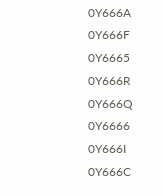0Y666A  0Y666F  0Y6665  0Y666R  0Y666Q  0Y6666  0Y666I  0Y666C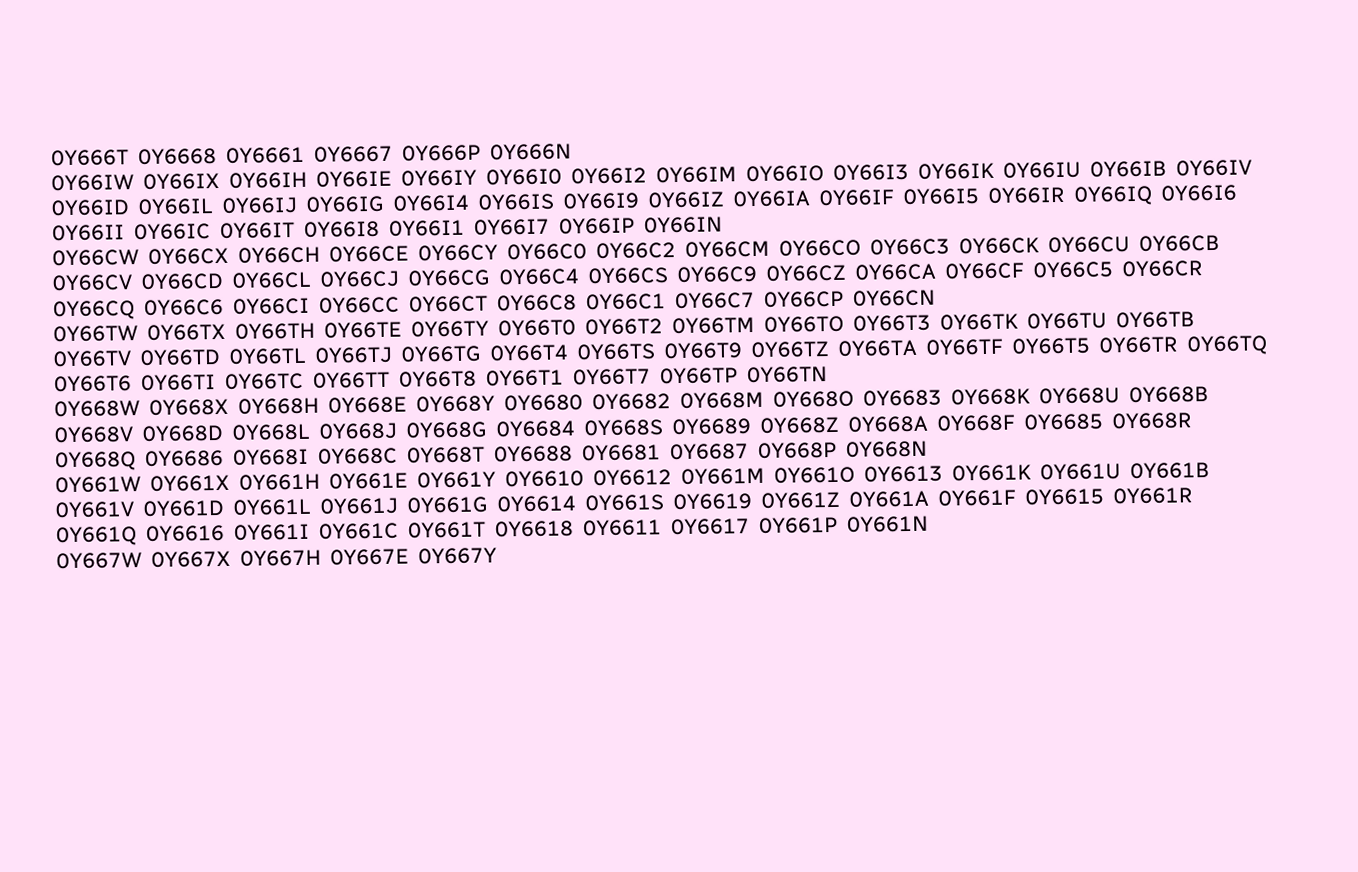0Y666T  0Y6668  0Y6661  0Y6667  0Y666P  0Y666N
0Y66IW  0Y66IX  0Y66IH  0Y66IE  0Y66IY  0Y66I0  0Y66I2  0Y66IM  0Y66IO  0Y66I3  0Y66IK  0Y66IU  0Y66IB  0Y66IV  0Y66ID  0Y66IL  0Y66IJ  0Y66IG  0Y66I4  0Y66IS  0Y66I9  0Y66IZ  0Y66IA  0Y66IF  0Y66I5  0Y66IR  0Y66IQ  0Y66I6  0Y66II  0Y66IC  0Y66IT  0Y66I8  0Y66I1  0Y66I7  0Y66IP  0Y66IN
0Y66CW  0Y66CX  0Y66CH  0Y66CE  0Y66CY  0Y66C0  0Y66C2  0Y66CM  0Y66CO  0Y66C3  0Y66CK  0Y66CU  0Y66CB  0Y66CV  0Y66CD  0Y66CL  0Y66CJ  0Y66CG  0Y66C4  0Y66CS  0Y66C9  0Y66CZ  0Y66CA  0Y66CF  0Y66C5  0Y66CR  0Y66CQ  0Y66C6  0Y66CI  0Y66CC  0Y66CT  0Y66C8  0Y66C1  0Y66C7  0Y66CP  0Y66CN
0Y66TW  0Y66TX  0Y66TH  0Y66TE  0Y66TY  0Y66T0  0Y66T2  0Y66TM  0Y66TO  0Y66T3  0Y66TK  0Y66TU  0Y66TB  0Y66TV  0Y66TD  0Y66TL  0Y66TJ  0Y66TG  0Y66T4  0Y66TS  0Y66T9  0Y66TZ  0Y66TA  0Y66TF  0Y66T5  0Y66TR  0Y66TQ  0Y66T6  0Y66TI  0Y66TC  0Y66TT  0Y66T8  0Y66T1  0Y66T7  0Y66TP  0Y66TN
0Y668W  0Y668X  0Y668H  0Y668E  0Y668Y  0Y6680  0Y6682  0Y668M  0Y668O  0Y6683  0Y668K  0Y668U  0Y668B  0Y668V  0Y668D  0Y668L  0Y668J  0Y668G  0Y6684  0Y668S  0Y6689  0Y668Z  0Y668A  0Y668F  0Y6685  0Y668R  0Y668Q  0Y6686  0Y668I  0Y668C  0Y668T  0Y6688  0Y6681  0Y6687  0Y668P  0Y668N
0Y661W  0Y661X  0Y661H  0Y661E  0Y661Y  0Y6610  0Y6612  0Y661M  0Y661O  0Y6613  0Y661K  0Y661U  0Y661B  0Y661V  0Y661D  0Y661L  0Y661J  0Y661G  0Y6614  0Y661S  0Y6619  0Y661Z  0Y661A  0Y661F  0Y6615  0Y661R  0Y661Q  0Y6616  0Y661I  0Y661C  0Y661T  0Y6618  0Y6611  0Y6617  0Y661P  0Y661N
0Y667W  0Y667X  0Y667H  0Y667E  0Y667Y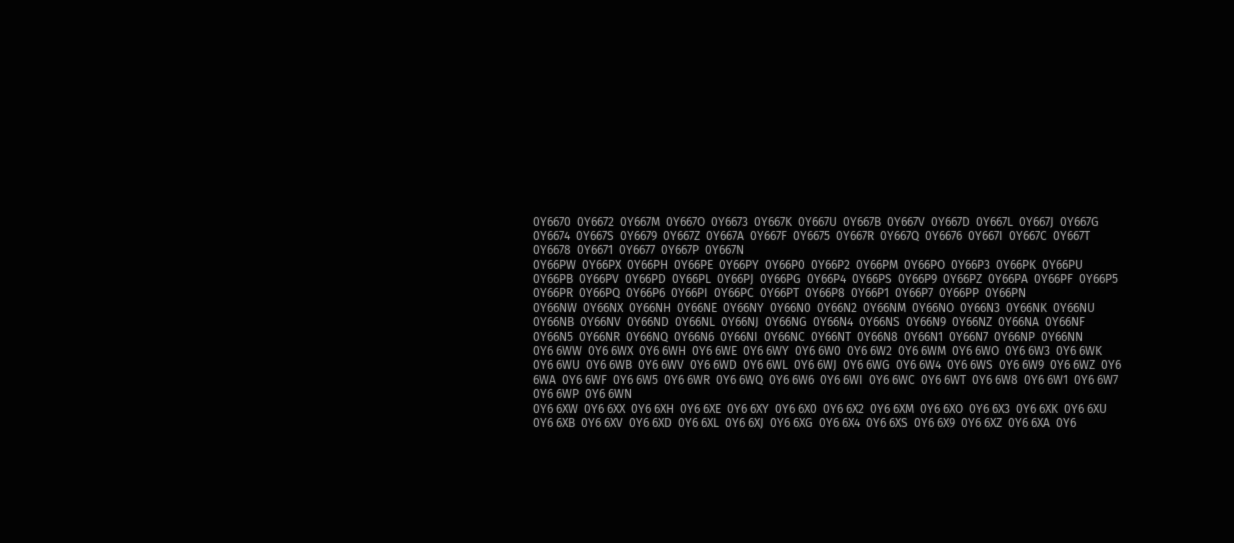0Y6670  0Y6672  0Y667M  0Y667O  0Y6673  0Y667K  0Y667U  0Y667B  0Y667V  0Y667D  0Y667L  0Y667J  0Y667G  0Y6674  0Y667S  0Y6679  0Y667Z  0Y667A  0Y667F  0Y6675  0Y667R  0Y667Q  0Y6676  0Y667I  0Y667C  0Y667T  0Y6678  0Y6671  0Y6677  0Y667P  0Y667N
0Y66PW  0Y66PX  0Y66PH  0Y66PE  0Y66PY  0Y66P0  0Y66P2  0Y66PM  0Y66PO  0Y66P3  0Y66PK  0Y66PU  0Y66PB  0Y66PV  0Y66PD  0Y66PL  0Y66PJ  0Y66PG  0Y66P4  0Y66PS  0Y66P9  0Y66PZ  0Y66PA  0Y66PF  0Y66P5  0Y66PR  0Y66PQ  0Y66P6  0Y66PI  0Y66PC  0Y66PT  0Y66P8  0Y66P1  0Y66P7  0Y66PP  0Y66PN
0Y66NW  0Y66NX  0Y66NH  0Y66NE  0Y66NY  0Y66N0  0Y66N2  0Y66NM  0Y66NO  0Y66N3  0Y66NK  0Y66NU  0Y66NB  0Y66NV  0Y66ND  0Y66NL  0Y66NJ  0Y66NG  0Y66N4  0Y66NS  0Y66N9  0Y66NZ  0Y66NA  0Y66NF  0Y66N5  0Y66NR  0Y66NQ  0Y66N6  0Y66NI  0Y66NC  0Y66NT  0Y66N8  0Y66N1  0Y66N7  0Y66NP  0Y66NN
0Y6 6WW  0Y6 6WX  0Y6 6WH  0Y6 6WE  0Y6 6WY  0Y6 6W0  0Y6 6W2  0Y6 6WM  0Y6 6WO  0Y6 6W3  0Y6 6WK  0Y6 6WU  0Y6 6WB  0Y6 6WV  0Y6 6WD  0Y6 6WL  0Y6 6WJ  0Y6 6WG  0Y6 6W4  0Y6 6WS  0Y6 6W9  0Y6 6WZ  0Y6 6WA  0Y6 6WF  0Y6 6W5  0Y6 6WR  0Y6 6WQ  0Y6 6W6  0Y6 6WI  0Y6 6WC  0Y6 6WT  0Y6 6W8  0Y6 6W1  0Y6 6W7  0Y6 6WP  0Y6 6WN
0Y6 6XW  0Y6 6XX  0Y6 6XH  0Y6 6XE  0Y6 6XY  0Y6 6X0  0Y6 6X2  0Y6 6XM  0Y6 6XO  0Y6 6X3  0Y6 6XK  0Y6 6XU  0Y6 6XB  0Y6 6XV  0Y6 6XD  0Y6 6XL  0Y6 6XJ  0Y6 6XG  0Y6 6X4  0Y6 6XS  0Y6 6X9  0Y6 6XZ  0Y6 6XA  0Y6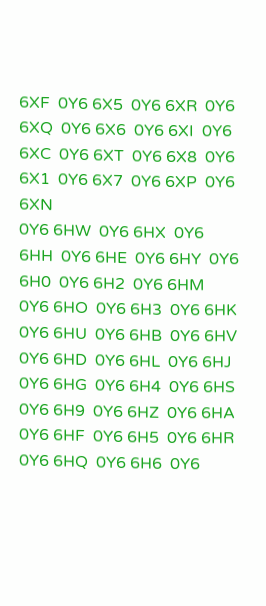6XF  0Y6 6X5  0Y6 6XR  0Y6 6XQ  0Y6 6X6  0Y6 6XI  0Y6 6XC  0Y6 6XT  0Y6 6X8  0Y6 6X1  0Y6 6X7  0Y6 6XP  0Y6 6XN
0Y6 6HW  0Y6 6HX  0Y6 6HH  0Y6 6HE  0Y6 6HY  0Y6 6H0  0Y6 6H2  0Y6 6HM  0Y6 6HO  0Y6 6H3  0Y6 6HK  0Y6 6HU  0Y6 6HB  0Y6 6HV  0Y6 6HD  0Y6 6HL  0Y6 6HJ  0Y6 6HG  0Y6 6H4  0Y6 6HS  0Y6 6H9  0Y6 6HZ  0Y6 6HA  0Y6 6HF  0Y6 6H5  0Y6 6HR  0Y6 6HQ  0Y6 6H6  0Y6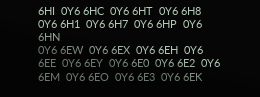6HI  0Y6 6HC  0Y6 6HT  0Y6 6H8  0Y6 6H1  0Y6 6H7  0Y6 6HP  0Y6 6HN
0Y6 6EW  0Y6 6EX  0Y6 6EH  0Y6 6EE  0Y6 6EY  0Y6 6E0  0Y6 6E2  0Y6 6EM  0Y6 6EO  0Y6 6E3  0Y6 6EK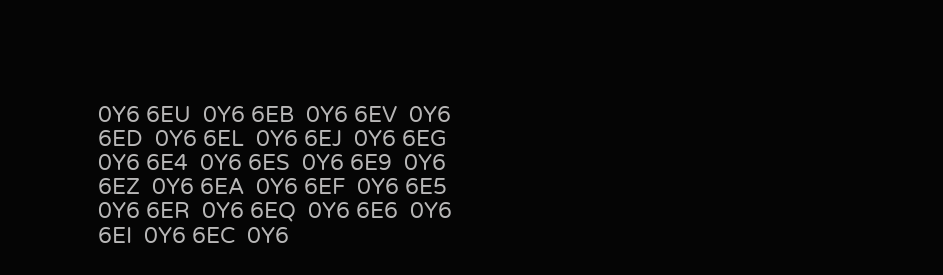0Y6 6EU  0Y6 6EB  0Y6 6EV  0Y6 6ED  0Y6 6EL  0Y6 6EJ  0Y6 6EG  0Y6 6E4  0Y6 6ES  0Y6 6E9  0Y6 6EZ  0Y6 6EA  0Y6 6EF  0Y6 6E5  0Y6 6ER  0Y6 6EQ  0Y6 6E6  0Y6 6EI  0Y6 6EC  0Y6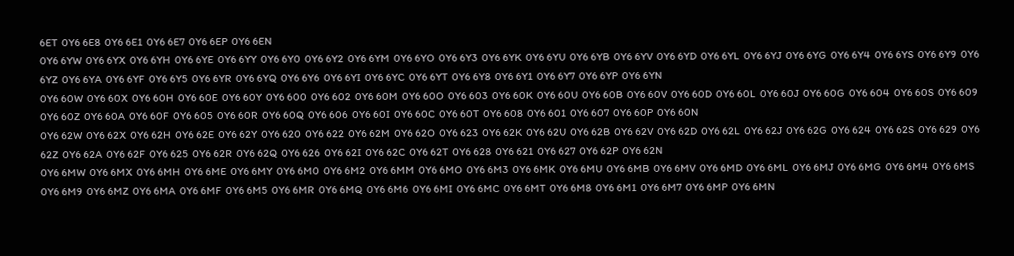6ET  0Y6 6E8  0Y6 6E1  0Y6 6E7  0Y6 6EP  0Y6 6EN
0Y6 6YW  0Y6 6YX  0Y6 6YH  0Y6 6YE  0Y6 6YY  0Y6 6Y0  0Y6 6Y2  0Y6 6YM  0Y6 6YO  0Y6 6Y3  0Y6 6YK  0Y6 6YU  0Y6 6YB  0Y6 6YV  0Y6 6YD  0Y6 6YL  0Y6 6YJ  0Y6 6YG  0Y6 6Y4  0Y6 6YS  0Y6 6Y9  0Y6 6YZ  0Y6 6YA  0Y6 6YF  0Y6 6Y5  0Y6 6YR  0Y6 6YQ  0Y6 6Y6  0Y6 6YI  0Y6 6YC  0Y6 6YT  0Y6 6Y8  0Y6 6Y1  0Y6 6Y7  0Y6 6YP  0Y6 6YN
0Y6 60W  0Y6 60X  0Y6 60H  0Y6 60E  0Y6 60Y  0Y6 600  0Y6 602  0Y6 60M  0Y6 60O  0Y6 603  0Y6 60K  0Y6 60U  0Y6 60B  0Y6 60V  0Y6 60D  0Y6 60L  0Y6 60J  0Y6 60G  0Y6 604  0Y6 60S  0Y6 609  0Y6 60Z  0Y6 60A  0Y6 60F  0Y6 605  0Y6 60R  0Y6 60Q  0Y6 606  0Y6 60I  0Y6 60C  0Y6 60T  0Y6 608  0Y6 601  0Y6 607  0Y6 60P  0Y6 60N
0Y6 62W  0Y6 62X  0Y6 62H  0Y6 62E  0Y6 62Y  0Y6 620  0Y6 622  0Y6 62M  0Y6 62O  0Y6 623  0Y6 62K  0Y6 62U  0Y6 62B  0Y6 62V  0Y6 62D  0Y6 62L  0Y6 62J  0Y6 62G  0Y6 624  0Y6 62S  0Y6 629  0Y6 62Z  0Y6 62A  0Y6 62F  0Y6 625  0Y6 62R  0Y6 62Q  0Y6 626  0Y6 62I  0Y6 62C  0Y6 62T  0Y6 628  0Y6 621  0Y6 627  0Y6 62P  0Y6 62N
0Y6 6MW  0Y6 6MX  0Y6 6MH  0Y6 6ME  0Y6 6MY  0Y6 6M0  0Y6 6M2  0Y6 6MM  0Y6 6MO  0Y6 6M3  0Y6 6MK  0Y6 6MU  0Y6 6MB  0Y6 6MV  0Y6 6MD  0Y6 6ML  0Y6 6MJ  0Y6 6MG  0Y6 6M4  0Y6 6MS  0Y6 6M9  0Y6 6MZ  0Y6 6MA  0Y6 6MF  0Y6 6M5  0Y6 6MR  0Y6 6MQ  0Y6 6M6  0Y6 6MI  0Y6 6MC  0Y6 6MT  0Y6 6M8  0Y6 6M1  0Y6 6M7  0Y6 6MP  0Y6 6MN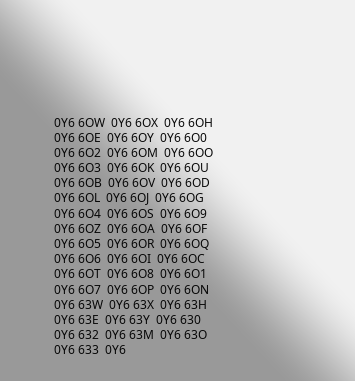0Y6 6OW  0Y6 6OX  0Y6 6OH  0Y6 6OE  0Y6 6OY  0Y6 6O0  0Y6 6O2  0Y6 6OM  0Y6 6OO  0Y6 6O3  0Y6 6OK  0Y6 6OU  0Y6 6OB  0Y6 6OV  0Y6 6OD  0Y6 6OL  0Y6 6OJ  0Y6 6OG  0Y6 6O4  0Y6 6OS  0Y6 6O9  0Y6 6OZ  0Y6 6OA  0Y6 6OF  0Y6 6O5  0Y6 6OR  0Y6 6OQ  0Y6 6O6  0Y6 6OI  0Y6 6OC  0Y6 6OT  0Y6 6O8  0Y6 6O1  0Y6 6O7  0Y6 6OP  0Y6 6ON
0Y6 63W  0Y6 63X  0Y6 63H  0Y6 63E  0Y6 63Y  0Y6 630  0Y6 632  0Y6 63M  0Y6 63O  0Y6 633  0Y6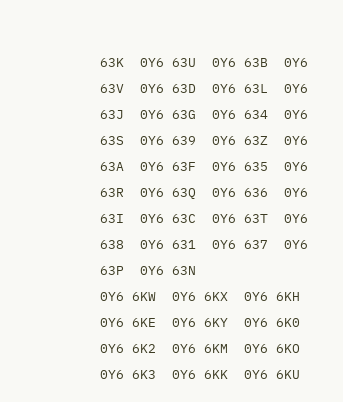63K  0Y6 63U  0Y6 63B  0Y6 63V  0Y6 63D  0Y6 63L  0Y6 63J  0Y6 63G  0Y6 634  0Y6 63S  0Y6 639  0Y6 63Z  0Y6 63A  0Y6 63F  0Y6 635  0Y6 63R  0Y6 63Q  0Y6 636  0Y6 63I  0Y6 63C  0Y6 63T  0Y6 638  0Y6 631  0Y6 637  0Y6 63P  0Y6 63N
0Y6 6KW  0Y6 6KX  0Y6 6KH  0Y6 6KE  0Y6 6KY  0Y6 6K0  0Y6 6K2  0Y6 6KM  0Y6 6KO  0Y6 6K3  0Y6 6KK  0Y6 6KU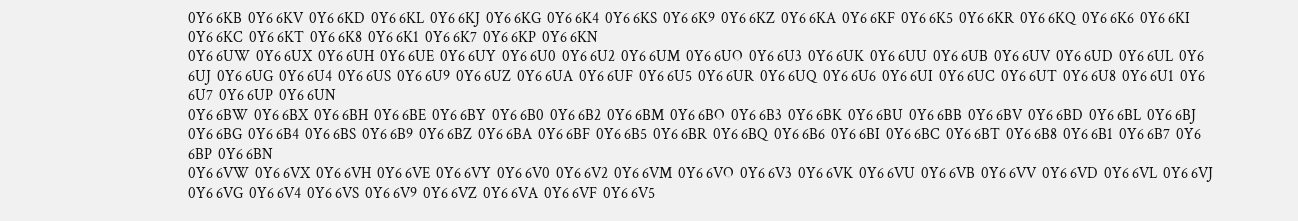0Y6 6KB  0Y6 6KV  0Y6 6KD  0Y6 6KL  0Y6 6KJ  0Y6 6KG  0Y6 6K4  0Y6 6KS  0Y6 6K9  0Y6 6KZ  0Y6 6KA  0Y6 6KF  0Y6 6K5  0Y6 6KR  0Y6 6KQ  0Y6 6K6  0Y6 6KI  0Y6 6KC  0Y6 6KT  0Y6 6K8  0Y6 6K1  0Y6 6K7  0Y6 6KP  0Y6 6KN
0Y6 6UW  0Y6 6UX  0Y6 6UH  0Y6 6UE  0Y6 6UY  0Y6 6U0  0Y6 6U2  0Y6 6UM  0Y6 6UO  0Y6 6U3  0Y6 6UK  0Y6 6UU  0Y6 6UB  0Y6 6UV  0Y6 6UD  0Y6 6UL  0Y6 6UJ  0Y6 6UG  0Y6 6U4  0Y6 6US  0Y6 6U9  0Y6 6UZ  0Y6 6UA  0Y6 6UF  0Y6 6U5  0Y6 6UR  0Y6 6UQ  0Y6 6U6  0Y6 6UI  0Y6 6UC  0Y6 6UT  0Y6 6U8  0Y6 6U1  0Y6 6U7  0Y6 6UP  0Y6 6UN
0Y6 6BW  0Y6 6BX  0Y6 6BH  0Y6 6BE  0Y6 6BY  0Y6 6B0  0Y6 6B2  0Y6 6BM  0Y6 6BO  0Y6 6B3  0Y6 6BK  0Y6 6BU  0Y6 6BB  0Y6 6BV  0Y6 6BD  0Y6 6BL  0Y6 6BJ  0Y6 6BG  0Y6 6B4  0Y6 6BS  0Y6 6B9  0Y6 6BZ  0Y6 6BA  0Y6 6BF  0Y6 6B5  0Y6 6BR  0Y6 6BQ  0Y6 6B6  0Y6 6BI  0Y6 6BC  0Y6 6BT  0Y6 6B8  0Y6 6B1  0Y6 6B7  0Y6 6BP  0Y6 6BN
0Y6 6VW  0Y6 6VX  0Y6 6VH  0Y6 6VE  0Y6 6VY  0Y6 6V0  0Y6 6V2  0Y6 6VM  0Y6 6VO  0Y6 6V3  0Y6 6VK  0Y6 6VU  0Y6 6VB  0Y6 6VV  0Y6 6VD  0Y6 6VL  0Y6 6VJ  0Y6 6VG  0Y6 6V4  0Y6 6VS  0Y6 6V9  0Y6 6VZ  0Y6 6VA  0Y6 6VF  0Y6 6V5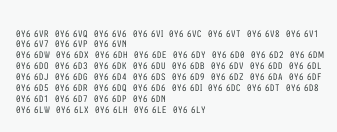0Y6 6VR  0Y6 6VQ  0Y6 6V6  0Y6 6VI  0Y6 6VC  0Y6 6VT  0Y6 6V8  0Y6 6V1  0Y6 6V7  0Y6 6VP  0Y6 6VN
0Y6 6DW  0Y6 6DX  0Y6 6DH  0Y6 6DE  0Y6 6DY  0Y6 6D0  0Y6 6D2  0Y6 6DM  0Y6 6DO  0Y6 6D3  0Y6 6DK  0Y6 6DU  0Y6 6DB  0Y6 6DV  0Y6 6DD  0Y6 6DL  0Y6 6DJ  0Y6 6DG  0Y6 6D4  0Y6 6DS  0Y6 6D9  0Y6 6DZ  0Y6 6DA  0Y6 6DF  0Y6 6D5  0Y6 6DR  0Y6 6DQ  0Y6 6D6  0Y6 6DI  0Y6 6DC  0Y6 6DT  0Y6 6D8  0Y6 6D1  0Y6 6D7  0Y6 6DP  0Y6 6DN
0Y6 6LW  0Y6 6LX  0Y6 6LH  0Y6 6LE  0Y6 6LY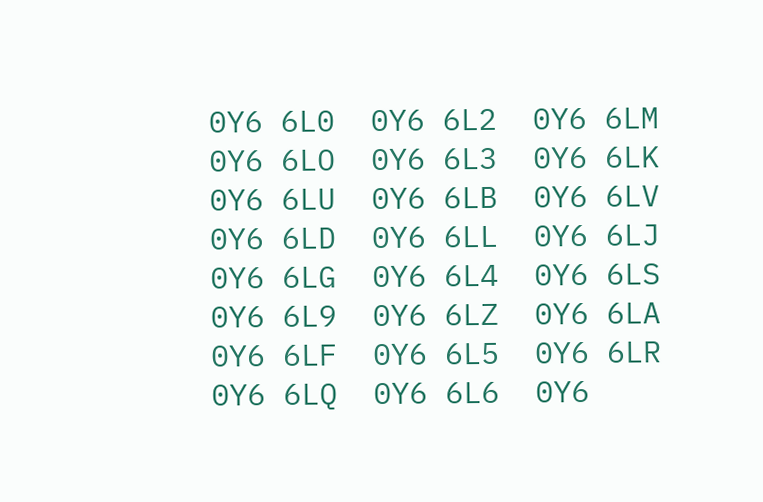0Y6 6L0  0Y6 6L2  0Y6 6LM  0Y6 6LO  0Y6 6L3  0Y6 6LK  0Y6 6LU  0Y6 6LB  0Y6 6LV  0Y6 6LD  0Y6 6LL  0Y6 6LJ  0Y6 6LG  0Y6 6L4  0Y6 6LS  0Y6 6L9  0Y6 6LZ  0Y6 6LA  0Y6 6LF  0Y6 6L5  0Y6 6LR  0Y6 6LQ  0Y6 6L6  0Y6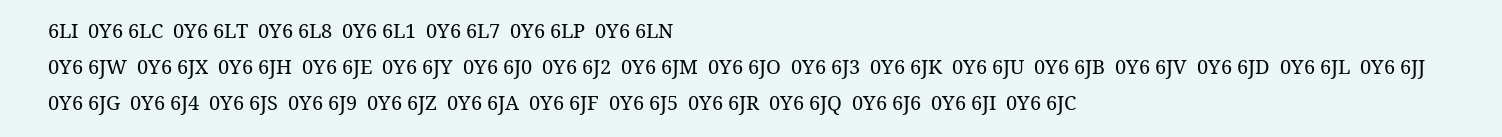6LI  0Y6 6LC  0Y6 6LT  0Y6 6L8  0Y6 6L1  0Y6 6L7  0Y6 6LP  0Y6 6LN
0Y6 6JW  0Y6 6JX  0Y6 6JH  0Y6 6JE  0Y6 6JY  0Y6 6J0  0Y6 6J2  0Y6 6JM  0Y6 6JO  0Y6 6J3  0Y6 6JK  0Y6 6JU  0Y6 6JB  0Y6 6JV  0Y6 6JD  0Y6 6JL  0Y6 6JJ  0Y6 6JG  0Y6 6J4  0Y6 6JS  0Y6 6J9  0Y6 6JZ  0Y6 6JA  0Y6 6JF  0Y6 6J5  0Y6 6JR  0Y6 6JQ  0Y6 6J6  0Y6 6JI  0Y6 6JC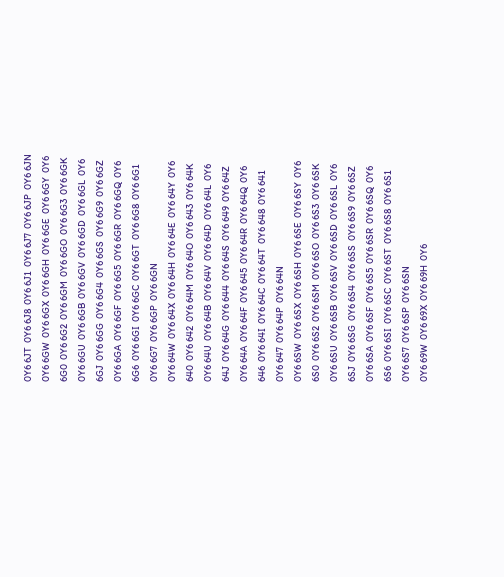0Y6 6JT  0Y6 6J8  0Y6 6J1  0Y6 6J7  0Y6 6JP  0Y6 6JN
0Y6 6GW  0Y6 6GX  0Y6 6GH  0Y6 6GE  0Y6 6GY  0Y6 6G0  0Y6 6G2  0Y6 6GM  0Y6 6GO  0Y6 6G3  0Y6 6GK  0Y6 6GU  0Y6 6GB  0Y6 6GV  0Y6 6GD  0Y6 6GL  0Y6 6GJ  0Y6 6GG  0Y6 6G4  0Y6 6GS  0Y6 6G9  0Y6 6GZ  0Y6 6GA  0Y6 6GF  0Y6 6G5  0Y6 6GR  0Y6 6GQ  0Y6 6G6  0Y6 6GI  0Y6 6GC  0Y6 6GT  0Y6 6G8  0Y6 6G1  0Y6 6G7  0Y6 6GP  0Y6 6GN
0Y6 64W  0Y6 64X  0Y6 64H  0Y6 64E  0Y6 64Y  0Y6 640  0Y6 642  0Y6 64M  0Y6 64O  0Y6 643  0Y6 64K  0Y6 64U  0Y6 64B  0Y6 64V  0Y6 64D  0Y6 64L  0Y6 64J  0Y6 64G  0Y6 644  0Y6 64S  0Y6 649  0Y6 64Z  0Y6 64A  0Y6 64F  0Y6 645  0Y6 64R  0Y6 64Q  0Y6 646  0Y6 64I  0Y6 64C  0Y6 64T  0Y6 648  0Y6 641  0Y6 647  0Y6 64P  0Y6 64N
0Y6 6SW  0Y6 6SX  0Y6 6SH  0Y6 6SE  0Y6 6SY  0Y6 6S0  0Y6 6S2  0Y6 6SM  0Y6 6SO  0Y6 6S3  0Y6 6SK  0Y6 6SU  0Y6 6SB  0Y6 6SV  0Y6 6SD  0Y6 6SL  0Y6 6SJ  0Y6 6SG  0Y6 6S4  0Y6 6SS  0Y6 6S9  0Y6 6SZ  0Y6 6SA  0Y6 6SF  0Y6 6S5  0Y6 6SR  0Y6 6SQ  0Y6 6S6  0Y6 6SI  0Y6 6SC  0Y6 6ST  0Y6 6S8  0Y6 6S1  0Y6 6S7  0Y6 6SP  0Y6 6SN
0Y6 69W  0Y6 69X  0Y6 69H  0Y6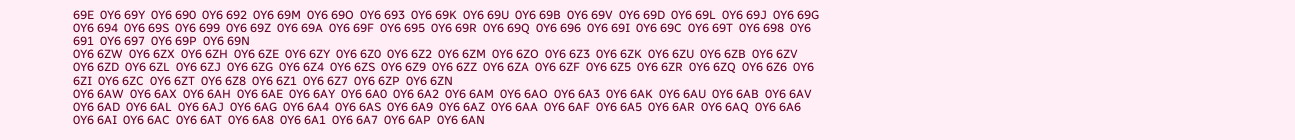69E  0Y6 69Y  0Y6 690  0Y6 692  0Y6 69M  0Y6 69O  0Y6 693  0Y6 69K  0Y6 69U  0Y6 69B  0Y6 69V  0Y6 69D  0Y6 69L  0Y6 69J  0Y6 69G  0Y6 694  0Y6 69S  0Y6 699  0Y6 69Z  0Y6 69A  0Y6 69F  0Y6 695  0Y6 69R  0Y6 69Q  0Y6 696  0Y6 69I  0Y6 69C  0Y6 69T  0Y6 698  0Y6 691  0Y6 697  0Y6 69P  0Y6 69N
0Y6 6ZW  0Y6 6ZX  0Y6 6ZH  0Y6 6ZE  0Y6 6ZY  0Y6 6Z0  0Y6 6Z2  0Y6 6ZM  0Y6 6ZO  0Y6 6Z3  0Y6 6ZK  0Y6 6ZU  0Y6 6ZB  0Y6 6ZV  0Y6 6ZD  0Y6 6ZL  0Y6 6ZJ  0Y6 6ZG  0Y6 6Z4  0Y6 6ZS  0Y6 6Z9  0Y6 6ZZ  0Y6 6ZA  0Y6 6ZF  0Y6 6Z5  0Y6 6ZR  0Y6 6ZQ  0Y6 6Z6  0Y6 6ZI  0Y6 6ZC  0Y6 6ZT  0Y6 6Z8  0Y6 6Z1  0Y6 6Z7  0Y6 6ZP  0Y6 6ZN
0Y6 6AW  0Y6 6AX  0Y6 6AH  0Y6 6AE  0Y6 6AY  0Y6 6A0  0Y6 6A2  0Y6 6AM  0Y6 6AO  0Y6 6A3  0Y6 6AK  0Y6 6AU  0Y6 6AB  0Y6 6AV  0Y6 6AD  0Y6 6AL  0Y6 6AJ  0Y6 6AG  0Y6 6A4  0Y6 6AS  0Y6 6A9  0Y6 6AZ  0Y6 6AA  0Y6 6AF  0Y6 6A5  0Y6 6AR  0Y6 6AQ  0Y6 6A6  0Y6 6AI  0Y6 6AC  0Y6 6AT  0Y6 6A8  0Y6 6A1  0Y6 6A7  0Y6 6AP  0Y6 6AN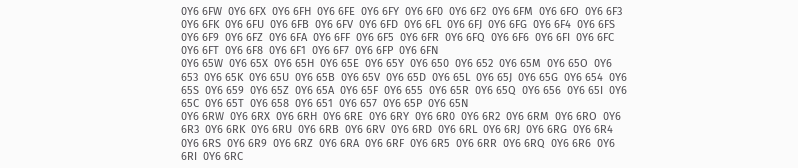0Y6 6FW  0Y6 6FX  0Y6 6FH  0Y6 6FE  0Y6 6FY  0Y6 6F0  0Y6 6F2  0Y6 6FM  0Y6 6FO  0Y6 6F3  0Y6 6FK  0Y6 6FU  0Y6 6FB  0Y6 6FV  0Y6 6FD  0Y6 6FL  0Y6 6FJ  0Y6 6FG  0Y6 6F4  0Y6 6FS  0Y6 6F9  0Y6 6FZ  0Y6 6FA  0Y6 6FF  0Y6 6F5  0Y6 6FR  0Y6 6FQ  0Y6 6F6  0Y6 6FI  0Y6 6FC  0Y6 6FT  0Y6 6F8  0Y6 6F1  0Y6 6F7  0Y6 6FP  0Y6 6FN
0Y6 65W  0Y6 65X  0Y6 65H  0Y6 65E  0Y6 65Y  0Y6 650  0Y6 652  0Y6 65M  0Y6 65O  0Y6 653  0Y6 65K  0Y6 65U  0Y6 65B  0Y6 65V  0Y6 65D  0Y6 65L  0Y6 65J  0Y6 65G  0Y6 654  0Y6 65S  0Y6 659  0Y6 65Z  0Y6 65A  0Y6 65F  0Y6 655  0Y6 65R  0Y6 65Q  0Y6 656  0Y6 65I  0Y6 65C  0Y6 65T  0Y6 658  0Y6 651  0Y6 657  0Y6 65P  0Y6 65N
0Y6 6RW  0Y6 6RX  0Y6 6RH  0Y6 6RE  0Y6 6RY  0Y6 6R0  0Y6 6R2  0Y6 6RM  0Y6 6RO  0Y6 6R3  0Y6 6RK  0Y6 6RU  0Y6 6RB  0Y6 6RV  0Y6 6RD  0Y6 6RL  0Y6 6RJ  0Y6 6RG  0Y6 6R4  0Y6 6RS  0Y6 6R9  0Y6 6RZ  0Y6 6RA  0Y6 6RF  0Y6 6R5  0Y6 6RR  0Y6 6RQ  0Y6 6R6  0Y6 6RI  0Y6 6RC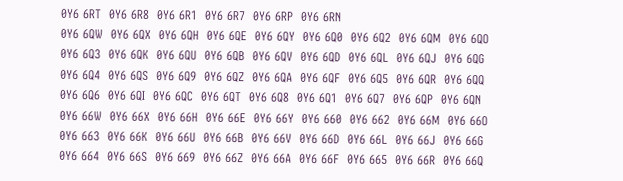0Y6 6RT  0Y6 6R8  0Y6 6R1  0Y6 6R7  0Y6 6RP  0Y6 6RN
0Y6 6QW  0Y6 6QX  0Y6 6QH  0Y6 6QE  0Y6 6QY  0Y6 6Q0  0Y6 6Q2  0Y6 6QM  0Y6 6QO  0Y6 6Q3  0Y6 6QK  0Y6 6QU  0Y6 6QB  0Y6 6QV  0Y6 6QD  0Y6 6QL  0Y6 6QJ  0Y6 6QG  0Y6 6Q4  0Y6 6QS  0Y6 6Q9  0Y6 6QZ  0Y6 6QA  0Y6 6QF  0Y6 6Q5  0Y6 6QR  0Y6 6QQ  0Y6 6Q6  0Y6 6QI  0Y6 6QC  0Y6 6QT  0Y6 6Q8  0Y6 6Q1  0Y6 6Q7  0Y6 6QP  0Y6 6QN
0Y6 66W  0Y6 66X  0Y6 66H  0Y6 66E  0Y6 66Y  0Y6 660  0Y6 662  0Y6 66M  0Y6 66O  0Y6 663  0Y6 66K  0Y6 66U  0Y6 66B  0Y6 66V  0Y6 66D  0Y6 66L  0Y6 66J  0Y6 66G  0Y6 664  0Y6 66S  0Y6 669  0Y6 66Z  0Y6 66A  0Y6 66F  0Y6 665  0Y6 66R  0Y6 66Q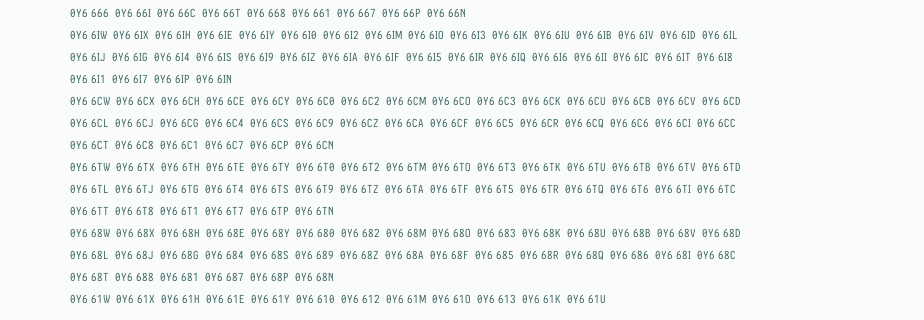0Y6 666  0Y6 66I  0Y6 66C  0Y6 66T  0Y6 668  0Y6 661  0Y6 667  0Y6 66P  0Y6 66N
0Y6 6IW  0Y6 6IX  0Y6 6IH  0Y6 6IE  0Y6 6IY  0Y6 6I0  0Y6 6I2  0Y6 6IM  0Y6 6IO  0Y6 6I3  0Y6 6IK  0Y6 6IU  0Y6 6IB  0Y6 6IV  0Y6 6ID  0Y6 6IL  0Y6 6IJ  0Y6 6IG  0Y6 6I4  0Y6 6IS  0Y6 6I9  0Y6 6IZ  0Y6 6IA  0Y6 6IF  0Y6 6I5  0Y6 6IR  0Y6 6IQ  0Y6 6I6  0Y6 6II  0Y6 6IC  0Y6 6IT  0Y6 6I8  0Y6 6I1  0Y6 6I7  0Y6 6IP  0Y6 6IN
0Y6 6CW  0Y6 6CX  0Y6 6CH  0Y6 6CE  0Y6 6CY  0Y6 6C0  0Y6 6C2  0Y6 6CM  0Y6 6CO  0Y6 6C3  0Y6 6CK  0Y6 6CU  0Y6 6CB  0Y6 6CV  0Y6 6CD  0Y6 6CL  0Y6 6CJ  0Y6 6CG  0Y6 6C4  0Y6 6CS  0Y6 6C9  0Y6 6CZ  0Y6 6CA  0Y6 6CF  0Y6 6C5  0Y6 6CR  0Y6 6CQ  0Y6 6C6  0Y6 6CI  0Y6 6CC  0Y6 6CT  0Y6 6C8  0Y6 6C1  0Y6 6C7  0Y6 6CP  0Y6 6CN
0Y6 6TW  0Y6 6TX  0Y6 6TH  0Y6 6TE  0Y6 6TY  0Y6 6T0  0Y6 6T2  0Y6 6TM  0Y6 6TO  0Y6 6T3  0Y6 6TK  0Y6 6TU  0Y6 6TB  0Y6 6TV  0Y6 6TD  0Y6 6TL  0Y6 6TJ  0Y6 6TG  0Y6 6T4  0Y6 6TS  0Y6 6T9  0Y6 6TZ  0Y6 6TA  0Y6 6TF  0Y6 6T5  0Y6 6TR  0Y6 6TQ  0Y6 6T6  0Y6 6TI  0Y6 6TC  0Y6 6TT  0Y6 6T8  0Y6 6T1  0Y6 6T7  0Y6 6TP  0Y6 6TN
0Y6 68W  0Y6 68X  0Y6 68H  0Y6 68E  0Y6 68Y  0Y6 680  0Y6 682  0Y6 68M  0Y6 68O  0Y6 683  0Y6 68K  0Y6 68U  0Y6 68B  0Y6 68V  0Y6 68D  0Y6 68L  0Y6 68J  0Y6 68G  0Y6 684  0Y6 68S  0Y6 689  0Y6 68Z  0Y6 68A  0Y6 68F  0Y6 685  0Y6 68R  0Y6 68Q  0Y6 686  0Y6 68I  0Y6 68C  0Y6 68T  0Y6 688  0Y6 681  0Y6 687  0Y6 68P  0Y6 68N
0Y6 61W  0Y6 61X  0Y6 61H  0Y6 61E  0Y6 61Y  0Y6 610  0Y6 612  0Y6 61M  0Y6 61O  0Y6 613  0Y6 61K  0Y6 61U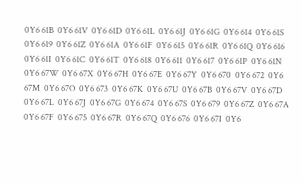0Y6 61B  0Y6 61V  0Y6 61D  0Y6 61L  0Y6 61J  0Y6 61G  0Y6 614  0Y6 61S  0Y6 619  0Y6 61Z  0Y6 61A  0Y6 61F  0Y6 615  0Y6 61R  0Y6 61Q  0Y6 616  0Y6 61I  0Y6 61C  0Y6 61T  0Y6 618  0Y6 611  0Y6 617  0Y6 61P  0Y6 61N
0Y6 67W  0Y6 67X  0Y6 67H  0Y6 67E  0Y6 67Y  0Y6 670  0Y6 672  0Y6 67M  0Y6 67O  0Y6 673  0Y6 67K  0Y6 67U  0Y6 67B  0Y6 67V  0Y6 67D  0Y6 67L  0Y6 67J  0Y6 67G  0Y6 674  0Y6 67S  0Y6 679  0Y6 67Z  0Y6 67A  0Y6 67F  0Y6 675  0Y6 67R  0Y6 67Q  0Y6 676  0Y6 67I  0Y6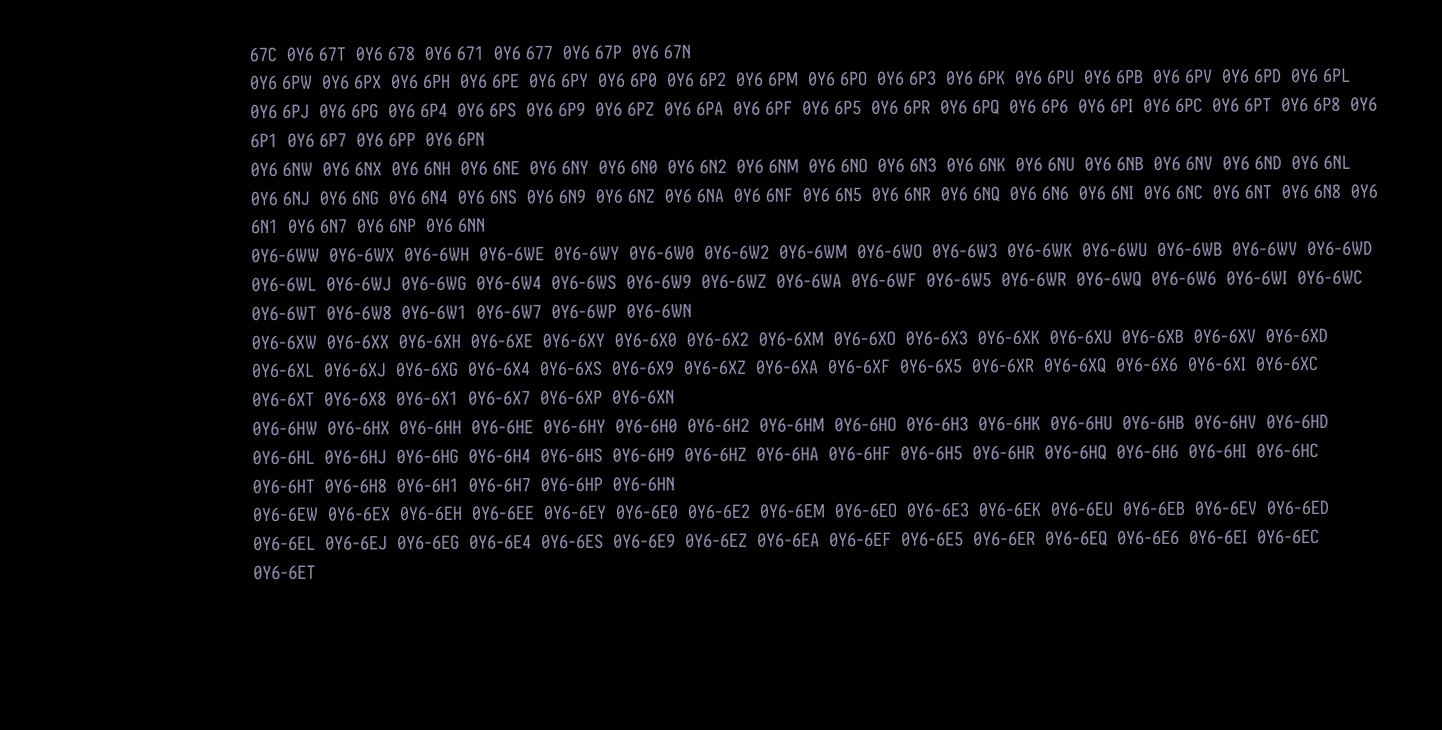67C  0Y6 67T  0Y6 678  0Y6 671  0Y6 677  0Y6 67P  0Y6 67N
0Y6 6PW  0Y6 6PX  0Y6 6PH  0Y6 6PE  0Y6 6PY  0Y6 6P0  0Y6 6P2  0Y6 6PM  0Y6 6PO  0Y6 6P3  0Y6 6PK  0Y6 6PU  0Y6 6PB  0Y6 6PV  0Y6 6PD  0Y6 6PL  0Y6 6PJ  0Y6 6PG  0Y6 6P4  0Y6 6PS  0Y6 6P9  0Y6 6PZ  0Y6 6PA  0Y6 6PF  0Y6 6P5  0Y6 6PR  0Y6 6PQ  0Y6 6P6  0Y6 6PI  0Y6 6PC  0Y6 6PT  0Y6 6P8  0Y6 6P1  0Y6 6P7  0Y6 6PP  0Y6 6PN
0Y6 6NW  0Y6 6NX  0Y6 6NH  0Y6 6NE  0Y6 6NY  0Y6 6N0  0Y6 6N2  0Y6 6NM  0Y6 6NO  0Y6 6N3  0Y6 6NK  0Y6 6NU  0Y6 6NB  0Y6 6NV  0Y6 6ND  0Y6 6NL  0Y6 6NJ  0Y6 6NG  0Y6 6N4  0Y6 6NS  0Y6 6N9  0Y6 6NZ  0Y6 6NA  0Y6 6NF  0Y6 6N5  0Y6 6NR  0Y6 6NQ  0Y6 6N6  0Y6 6NI  0Y6 6NC  0Y6 6NT  0Y6 6N8  0Y6 6N1  0Y6 6N7  0Y6 6NP  0Y6 6NN
0Y6-6WW  0Y6-6WX  0Y6-6WH  0Y6-6WE  0Y6-6WY  0Y6-6W0  0Y6-6W2  0Y6-6WM  0Y6-6WO  0Y6-6W3  0Y6-6WK  0Y6-6WU  0Y6-6WB  0Y6-6WV  0Y6-6WD  0Y6-6WL  0Y6-6WJ  0Y6-6WG  0Y6-6W4  0Y6-6WS  0Y6-6W9  0Y6-6WZ  0Y6-6WA  0Y6-6WF  0Y6-6W5  0Y6-6WR  0Y6-6WQ  0Y6-6W6  0Y6-6WI  0Y6-6WC  0Y6-6WT  0Y6-6W8  0Y6-6W1  0Y6-6W7  0Y6-6WP  0Y6-6WN
0Y6-6XW  0Y6-6XX  0Y6-6XH  0Y6-6XE  0Y6-6XY  0Y6-6X0  0Y6-6X2  0Y6-6XM  0Y6-6XO  0Y6-6X3  0Y6-6XK  0Y6-6XU  0Y6-6XB  0Y6-6XV  0Y6-6XD  0Y6-6XL  0Y6-6XJ  0Y6-6XG  0Y6-6X4  0Y6-6XS  0Y6-6X9  0Y6-6XZ  0Y6-6XA  0Y6-6XF  0Y6-6X5  0Y6-6XR  0Y6-6XQ  0Y6-6X6  0Y6-6XI  0Y6-6XC  0Y6-6XT  0Y6-6X8  0Y6-6X1  0Y6-6X7  0Y6-6XP  0Y6-6XN
0Y6-6HW  0Y6-6HX  0Y6-6HH  0Y6-6HE  0Y6-6HY  0Y6-6H0  0Y6-6H2  0Y6-6HM  0Y6-6HO  0Y6-6H3  0Y6-6HK  0Y6-6HU  0Y6-6HB  0Y6-6HV  0Y6-6HD  0Y6-6HL  0Y6-6HJ  0Y6-6HG  0Y6-6H4  0Y6-6HS  0Y6-6H9  0Y6-6HZ  0Y6-6HA  0Y6-6HF  0Y6-6H5  0Y6-6HR  0Y6-6HQ  0Y6-6H6  0Y6-6HI  0Y6-6HC  0Y6-6HT  0Y6-6H8  0Y6-6H1  0Y6-6H7  0Y6-6HP  0Y6-6HN
0Y6-6EW  0Y6-6EX  0Y6-6EH  0Y6-6EE  0Y6-6EY  0Y6-6E0  0Y6-6E2  0Y6-6EM  0Y6-6EO  0Y6-6E3  0Y6-6EK  0Y6-6EU  0Y6-6EB  0Y6-6EV  0Y6-6ED  0Y6-6EL  0Y6-6EJ  0Y6-6EG  0Y6-6E4  0Y6-6ES  0Y6-6E9  0Y6-6EZ  0Y6-6EA  0Y6-6EF  0Y6-6E5  0Y6-6ER  0Y6-6EQ  0Y6-6E6  0Y6-6EI  0Y6-6EC  0Y6-6ET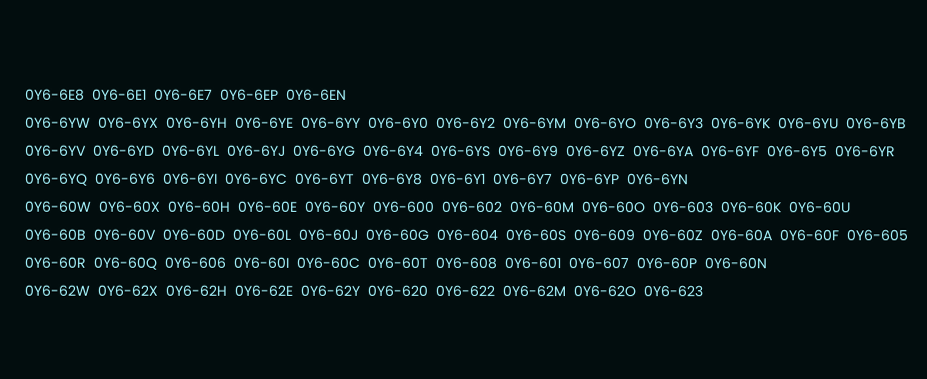0Y6-6E8  0Y6-6E1  0Y6-6E7  0Y6-6EP  0Y6-6EN
0Y6-6YW  0Y6-6YX  0Y6-6YH  0Y6-6YE  0Y6-6YY  0Y6-6Y0  0Y6-6Y2  0Y6-6YM  0Y6-6YO  0Y6-6Y3  0Y6-6YK  0Y6-6YU  0Y6-6YB  0Y6-6YV  0Y6-6YD  0Y6-6YL  0Y6-6YJ  0Y6-6YG  0Y6-6Y4  0Y6-6YS  0Y6-6Y9  0Y6-6YZ  0Y6-6YA  0Y6-6YF  0Y6-6Y5  0Y6-6YR  0Y6-6YQ  0Y6-6Y6  0Y6-6YI  0Y6-6YC  0Y6-6YT  0Y6-6Y8  0Y6-6Y1  0Y6-6Y7  0Y6-6YP  0Y6-6YN
0Y6-60W  0Y6-60X  0Y6-60H  0Y6-60E  0Y6-60Y  0Y6-600  0Y6-602  0Y6-60M  0Y6-60O  0Y6-603  0Y6-60K  0Y6-60U  0Y6-60B  0Y6-60V  0Y6-60D  0Y6-60L  0Y6-60J  0Y6-60G  0Y6-604  0Y6-60S  0Y6-609  0Y6-60Z  0Y6-60A  0Y6-60F  0Y6-605  0Y6-60R  0Y6-60Q  0Y6-606  0Y6-60I  0Y6-60C  0Y6-60T  0Y6-608  0Y6-601  0Y6-607  0Y6-60P  0Y6-60N
0Y6-62W  0Y6-62X  0Y6-62H  0Y6-62E  0Y6-62Y  0Y6-620  0Y6-622  0Y6-62M  0Y6-62O  0Y6-623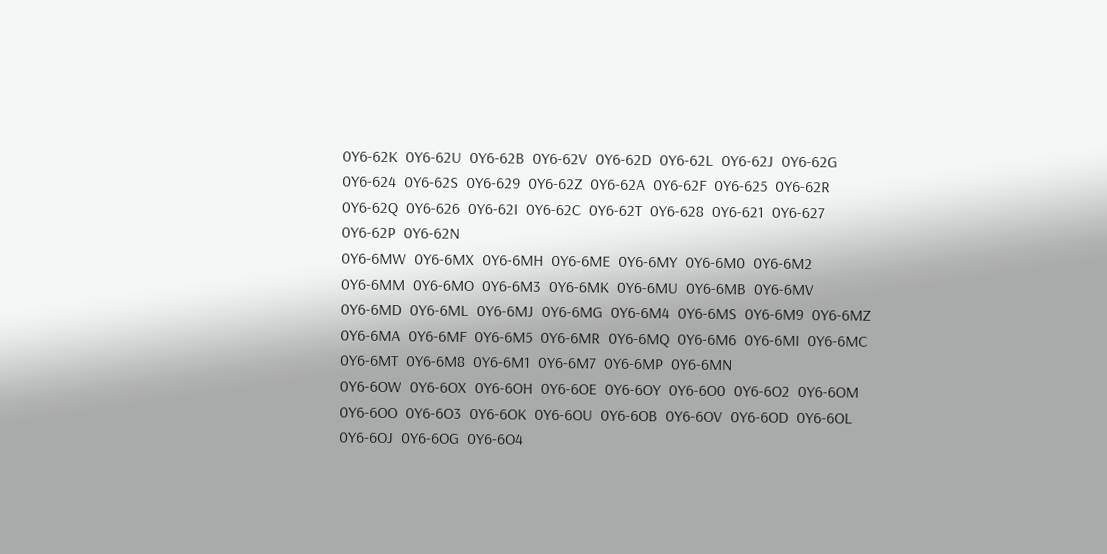0Y6-62K  0Y6-62U  0Y6-62B  0Y6-62V  0Y6-62D  0Y6-62L  0Y6-62J  0Y6-62G  0Y6-624  0Y6-62S  0Y6-629  0Y6-62Z  0Y6-62A  0Y6-62F  0Y6-625  0Y6-62R  0Y6-62Q  0Y6-626  0Y6-62I  0Y6-62C  0Y6-62T  0Y6-628  0Y6-621  0Y6-627  0Y6-62P  0Y6-62N
0Y6-6MW  0Y6-6MX  0Y6-6MH  0Y6-6ME  0Y6-6MY  0Y6-6M0  0Y6-6M2  0Y6-6MM  0Y6-6MO  0Y6-6M3  0Y6-6MK  0Y6-6MU  0Y6-6MB  0Y6-6MV  0Y6-6MD  0Y6-6ML  0Y6-6MJ  0Y6-6MG  0Y6-6M4  0Y6-6MS  0Y6-6M9  0Y6-6MZ  0Y6-6MA  0Y6-6MF  0Y6-6M5  0Y6-6MR  0Y6-6MQ  0Y6-6M6  0Y6-6MI  0Y6-6MC  0Y6-6MT  0Y6-6M8  0Y6-6M1  0Y6-6M7  0Y6-6MP  0Y6-6MN
0Y6-6OW  0Y6-6OX  0Y6-6OH  0Y6-6OE  0Y6-6OY  0Y6-6O0  0Y6-6O2  0Y6-6OM  0Y6-6OO  0Y6-6O3  0Y6-6OK  0Y6-6OU  0Y6-6OB  0Y6-6OV  0Y6-6OD  0Y6-6OL  0Y6-6OJ  0Y6-6OG  0Y6-6O4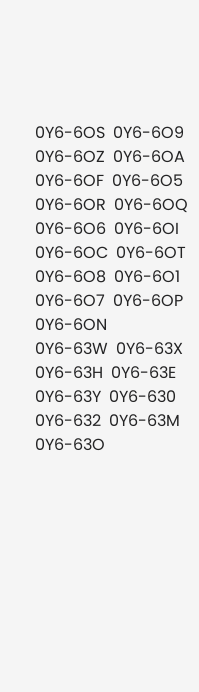0Y6-6OS  0Y6-6O9  0Y6-6OZ  0Y6-6OA  0Y6-6OF  0Y6-6O5  0Y6-6OR  0Y6-6OQ  0Y6-6O6  0Y6-6OI  0Y6-6OC  0Y6-6OT  0Y6-6O8  0Y6-6O1  0Y6-6O7  0Y6-6OP  0Y6-6ON
0Y6-63W  0Y6-63X  0Y6-63H  0Y6-63E  0Y6-63Y  0Y6-630  0Y6-632  0Y6-63M  0Y6-63O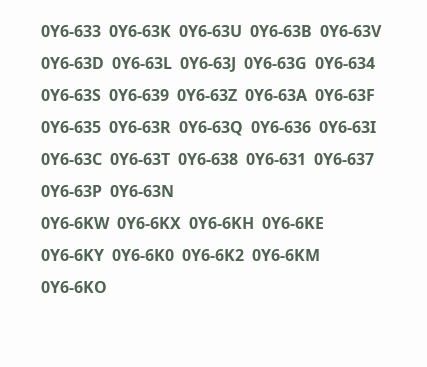0Y6-633  0Y6-63K  0Y6-63U  0Y6-63B  0Y6-63V  0Y6-63D  0Y6-63L  0Y6-63J  0Y6-63G  0Y6-634  0Y6-63S  0Y6-639  0Y6-63Z  0Y6-63A  0Y6-63F  0Y6-635  0Y6-63R  0Y6-63Q  0Y6-636  0Y6-63I  0Y6-63C  0Y6-63T  0Y6-638  0Y6-631  0Y6-637  0Y6-63P  0Y6-63N
0Y6-6KW  0Y6-6KX  0Y6-6KH  0Y6-6KE  0Y6-6KY  0Y6-6K0  0Y6-6K2  0Y6-6KM  0Y6-6KO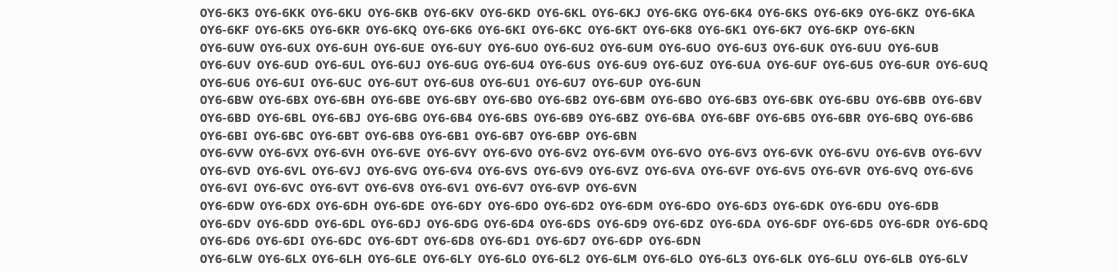0Y6-6K3  0Y6-6KK  0Y6-6KU  0Y6-6KB  0Y6-6KV  0Y6-6KD  0Y6-6KL  0Y6-6KJ  0Y6-6KG  0Y6-6K4  0Y6-6KS  0Y6-6K9  0Y6-6KZ  0Y6-6KA  0Y6-6KF  0Y6-6K5  0Y6-6KR  0Y6-6KQ  0Y6-6K6  0Y6-6KI  0Y6-6KC  0Y6-6KT  0Y6-6K8  0Y6-6K1  0Y6-6K7  0Y6-6KP  0Y6-6KN
0Y6-6UW  0Y6-6UX  0Y6-6UH  0Y6-6UE  0Y6-6UY  0Y6-6U0  0Y6-6U2  0Y6-6UM  0Y6-6UO  0Y6-6U3  0Y6-6UK  0Y6-6UU  0Y6-6UB  0Y6-6UV  0Y6-6UD  0Y6-6UL  0Y6-6UJ  0Y6-6UG  0Y6-6U4  0Y6-6US  0Y6-6U9  0Y6-6UZ  0Y6-6UA  0Y6-6UF  0Y6-6U5  0Y6-6UR  0Y6-6UQ  0Y6-6U6  0Y6-6UI  0Y6-6UC  0Y6-6UT  0Y6-6U8  0Y6-6U1  0Y6-6U7  0Y6-6UP  0Y6-6UN
0Y6-6BW  0Y6-6BX  0Y6-6BH  0Y6-6BE  0Y6-6BY  0Y6-6B0  0Y6-6B2  0Y6-6BM  0Y6-6BO  0Y6-6B3  0Y6-6BK  0Y6-6BU  0Y6-6BB  0Y6-6BV  0Y6-6BD  0Y6-6BL  0Y6-6BJ  0Y6-6BG  0Y6-6B4  0Y6-6BS  0Y6-6B9  0Y6-6BZ  0Y6-6BA  0Y6-6BF  0Y6-6B5  0Y6-6BR  0Y6-6BQ  0Y6-6B6  0Y6-6BI  0Y6-6BC  0Y6-6BT  0Y6-6B8  0Y6-6B1  0Y6-6B7  0Y6-6BP  0Y6-6BN
0Y6-6VW  0Y6-6VX  0Y6-6VH  0Y6-6VE  0Y6-6VY  0Y6-6V0  0Y6-6V2  0Y6-6VM  0Y6-6VO  0Y6-6V3  0Y6-6VK  0Y6-6VU  0Y6-6VB  0Y6-6VV  0Y6-6VD  0Y6-6VL  0Y6-6VJ  0Y6-6VG  0Y6-6V4  0Y6-6VS  0Y6-6V9  0Y6-6VZ  0Y6-6VA  0Y6-6VF  0Y6-6V5  0Y6-6VR  0Y6-6VQ  0Y6-6V6  0Y6-6VI  0Y6-6VC  0Y6-6VT  0Y6-6V8  0Y6-6V1  0Y6-6V7  0Y6-6VP  0Y6-6VN
0Y6-6DW  0Y6-6DX  0Y6-6DH  0Y6-6DE  0Y6-6DY  0Y6-6D0  0Y6-6D2  0Y6-6DM  0Y6-6DO  0Y6-6D3  0Y6-6DK  0Y6-6DU  0Y6-6DB  0Y6-6DV  0Y6-6DD  0Y6-6DL  0Y6-6DJ  0Y6-6DG  0Y6-6D4  0Y6-6DS  0Y6-6D9  0Y6-6DZ  0Y6-6DA  0Y6-6DF  0Y6-6D5  0Y6-6DR  0Y6-6DQ  0Y6-6D6  0Y6-6DI  0Y6-6DC  0Y6-6DT  0Y6-6D8  0Y6-6D1  0Y6-6D7  0Y6-6DP  0Y6-6DN
0Y6-6LW  0Y6-6LX  0Y6-6LH  0Y6-6LE  0Y6-6LY  0Y6-6L0  0Y6-6L2  0Y6-6LM  0Y6-6LO  0Y6-6L3  0Y6-6LK  0Y6-6LU  0Y6-6LB  0Y6-6LV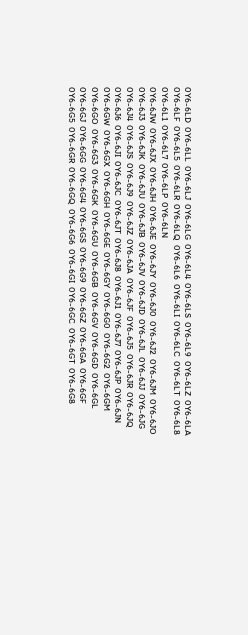0Y6-6LD  0Y6-6LL  0Y6-6LJ  0Y6-6LG  0Y6-6L4  0Y6-6LS  0Y6-6L9  0Y6-6LZ  0Y6-6LA  0Y6-6LF  0Y6-6L5  0Y6-6LR  0Y6-6LQ  0Y6-6L6  0Y6-6LI  0Y6-6LC  0Y6-6LT  0Y6-6L8  0Y6-6L1  0Y6-6L7  0Y6-6LP  0Y6-6LN
0Y6-6JW  0Y6-6JX  0Y6-6JH  0Y6-6JE  0Y6-6JY  0Y6-6J0  0Y6-6J2  0Y6-6JM  0Y6-6JO  0Y6-6J3  0Y6-6JK  0Y6-6JU  0Y6-6JB  0Y6-6JV  0Y6-6JD  0Y6-6JL  0Y6-6JJ  0Y6-6JG  0Y6-6J4  0Y6-6JS  0Y6-6J9  0Y6-6JZ  0Y6-6JA  0Y6-6JF  0Y6-6J5  0Y6-6JR  0Y6-6JQ  0Y6-6J6  0Y6-6JI  0Y6-6JC  0Y6-6JT  0Y6-6J8  0Y6-6J1  0Y6-6J7  0Y6-6JP  0Y6-6JN
0Y6-6GW  0Y6-6GX  0Y6-6GH  0Y6-6GE  0Y6-6GY  0Y6-6G0  0Y6-6G2  0Y6-6GM  0Y6-6GO  0Y6-6G3  0Y6-6GK  0Y6-6GU  0Y6-6GB  0Y6-6GV  0Y6-6GD  0Y6-6GL  0Y6-6GJ  0Y6-6GG  0Y6-6G4  0Y6-6GS  0Y6-6G9  0Y6-6GZ  0Y6-6GA  0Y6-6GF  0Y6-6G5  0Y6-6GR  0Y6-6GQ  0Y6-6G6  0Y6-6GI  0Y6-6GC  0Y6-6GT  0Y6-6G8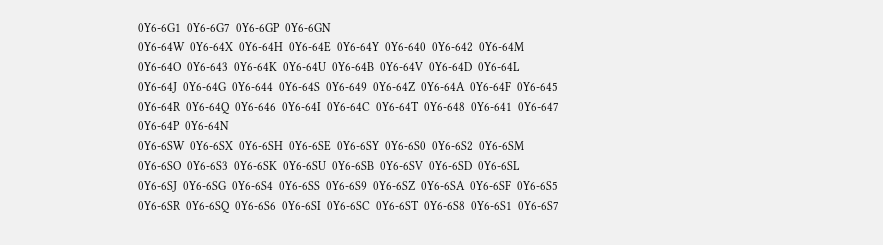0Y6-6G1  0Y6-6G7  0Y6-6GP  0Y6-6GN
0Y6-64W  0Y6-64X  0Y6-64H  0Y6-64E  0Y6-64Y  0Y6-640  0Y6-642  0Y6-64M  0Y6-64O  0Y6-643  0Y6-64K  0Y6-64U  0Y6-64B  0Y6-64V  0Y6-64D  0Y6-64L  0Y6-64J  0Y6-64G  0Y6-644  0Y6-64S  0Y6-649  0Y6-64Z  0Y6-64A  0Y6-64F  0Y6-645  0Y6-64R  0Y6-64Q  0Y6-646  0Y6-64I  0Y6-64C  0Y6-64T  0Y6-648  0Y6-641  0Y6-647  0Y6-64P  0Y6-64N
0Y6-6SW  0Y6-6SX  0Y6-6SH  0Y6-6SE  0Y6-6SY  0Y6-6S0  0Y6-6S2  0Y6-6SM  0Y6-6SO  0Y6-6S3  0Y6-6SK  0Y6-6SU  0Y6-6SB  0Y6-6SV  0Y6-6SD  0Y6-6SL  0Y6-6SJ  0Y6-6SG  0Y6-6S4  0Y6-6SS  0Y6-6S9  0Y6-6SZ  0Y6-6SA  0Y6-6SF  0Y6-6S5  0Y6-6SR  0Y6-6SQ  0Y6-6S6  0Y6-6SI  0Y6-6SC  0Y6-6ST  0Y6-6S8  0Y6-6S1  0Y6-6S7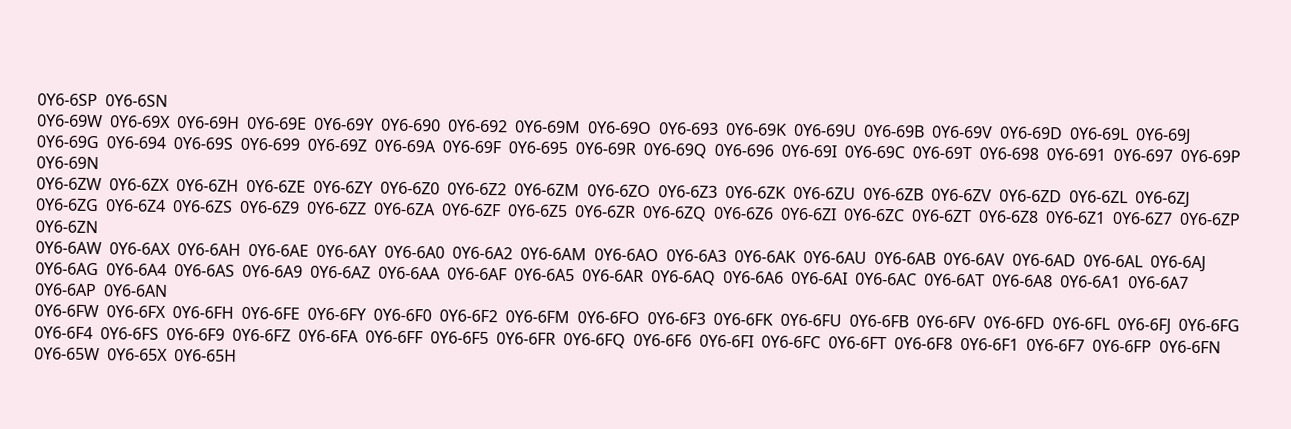0Y6-6SP  0Y6-6SN
0Y6-69W  0Y6-69X  0Y6-69H  0Y6-69E  0Y6-69Y  0Y6-690  0Y6-692  0Y6-69M  0Y6-69O  0Y6-693  0Y6-69K  0Y6-69U  0Y6-69B  0Y6-69V  0Y6-69D  0Y6-69L  0Y6-69J  0Y6-69G  0Y6-694  0Y6-69S  0Y6-699  0Y6-69Z  0Y6-69A  0Y6-69F  0Y6-695  0Y6-69R  0Y6-69Q  0Y6-696  0Y6-69I  0Y6-69C  0Y6-69T  0Y6-698  0Y6-691  0Y6-697  0Y6-69P  0Y6-69N
0Y6-6ZW  0Y6-6ZX  0Y6-6ZH  0Y6-6ZE  0Y6-6ZY  0Y6-6Z0  0Y6-6Z2  0Y6-6ZM  0Y6-6ZO  0Y6-6Z3  0Y6-6ZK  0Y6-6ZU  0Y6-6ZB  0Y6-6ZV  0Y6-6ZD  0Y6-6ZL  0Y6-6ZJ  0Y6-6ZG  0Y6-6Z4  0Y6-6ZS  0Y6-6Z9  0Y6-6ZZ  0Y6-6ZA  0Y6-6ZF  0Y6-6Z5  0Y6-6ZR  0Y6-6ZQ  0Y6-6Z6  0Y6-6ZI  0Y6-6ZC  0Y6-6ZT  0Y6-6Z8  0Y6-6Z1  0Y6-6Z7  0Y6-6ZP  0Y6-6ZN
0Y6-6AW  0Y6-6AX  0Y6-6AH  0Y6-6AE  0Y6-6AY  0Y6-6A0  0Y6-6A2  0Y6-6AM  0Y6-6AO  0Y6-6A3  0Y6-6AK  0Y6-6AU  0Y6-6AB  0Y6-6AV  0Y6-6AD  0Y6-6AL  0Y6-6AJ  0Y6-6AG  0Y6-6A4  0Y6-6AS  0Y6-6A9  0Y6-6AZ  0Y6-6AA  0Y6-6AF  0Y6-6A5  0Y6-6AR  0Y6-6AQ  0Y6-6A6  0Y6-6AI  0Y6-6AC  0Y6-6AT  0Y6-6A8  0Y6-6A1  0Y6-6A7  0Y6-6AP  0Y6-6AN
0Y6-6FW  0Y6-6FX  0Y6-6FH  0Y6-6FE  0Y6-6FY  0Y6-6F0  0Y6-6F2  0Y6-6FM  0Y6-6FO  0Y6-6F3  0Y6-6FK  0Y6-6FU  0Y6-6FB  0Y6-6FV  0Y6-6FD  0Y6-6FL  0Y6-6FJ  0Y6-6FG  0Y6-6F4  0Y6-6FS  0Y6-6F9  0Y6-6FZ  0Y6-6FA  0Y6-6FF  0Y6-6F5  0Y6-6FR  0Y6-6FQ  0Y6-6F6  0Y6-6FI  0Y6-6FC  0Y6-6FT  0Y6-6F8  0Y6-6F1  0Y6-6F7  0Y6-6FP  0Y6-6FN
0Y6-65W  0Y6-65X  0Y6-65H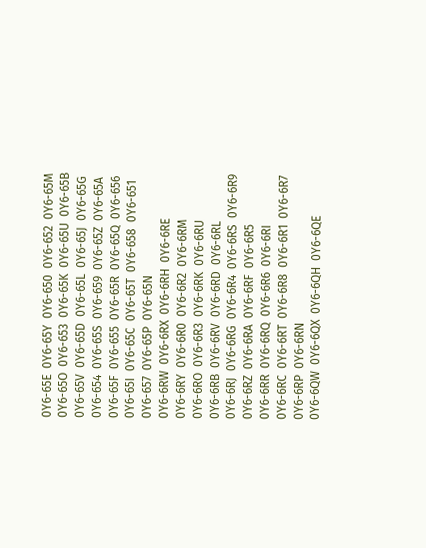0Y6-65E  0Y6-65Y  0Y6-650  0Y6-652  0Y6-65M  0Y6-65O  0Y6-653  0Y6-65K  0Y6-65U  0Y6-65B  0Y6-65V  0Y6-65D  0Y6-65L  0Y6-65J  0Y6-65G  0Y6-654  0Y6-65S  0Y6-659  0Y6-65Z  0Y6-65A  0Y6-65F  0Y6-655  0Y6-65R  0Y6-65Q  0Y6-656  0Y6-65I  0Y6-65C  0Y6-65T  0Y6-658  0Y6-651  0Y6-657  0Y6-65P  0Y6-65N
0Y6-6RW  0Y6-6RX  0Y6-6RH  0Y6-6RE  0Y6-6RY  0Y6-6R0  0Y6-6R2  0Y6-6RM  0Y6-6RO  0Y6-6R3  0Y6-6RK  0Y6-6RU  0Y6-6RB  0Y6-6RV  0Y6-6RD  0Y6-6RL  0Y6-6RJ  0Y6-6RG  0Y6-6R4  0Y6-6RS  0Y6-6R9  0Y6-6RZ  0Y6-6RA  0Y6-6RF  0Y6-6R5  0Y6-6RR  0Y6-6RQ  0Y6-6R6  0Y6-6RI  0Y6-6RC  0Y6-6RT  0Y6-6R8  0Y6-6R1  0Y6-6R7  0Y6-6RP  0Y6-6RN
0Y6-6QW  0Y6-6QX  0Y6-6QH  0Y6-6QE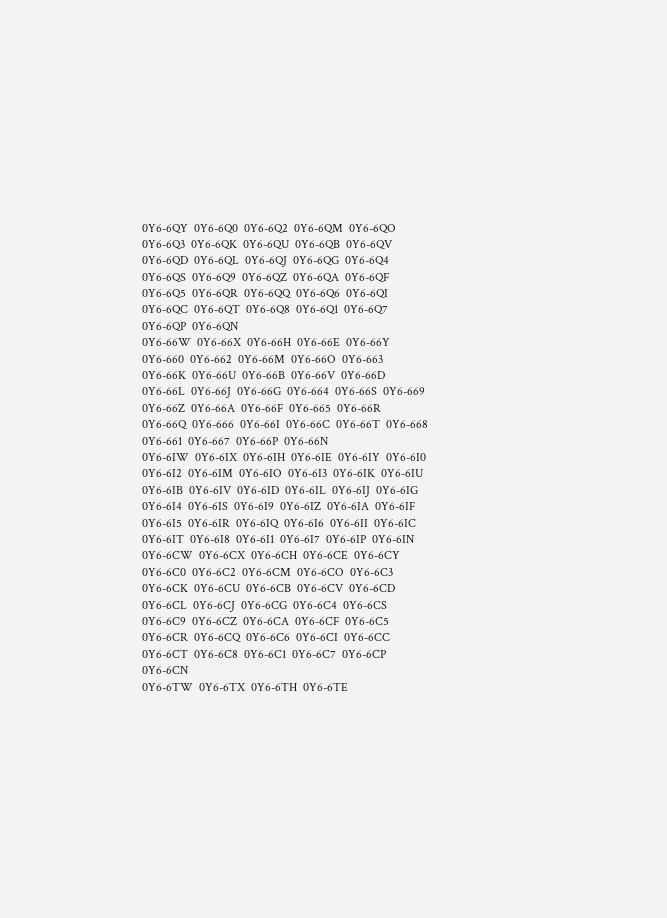0Y6-6QY  0Y6-6Q0  0Y6-6Q2  0Y6-6QM  0Y6-6QO  0Y6-6Q3  0Y6-6QK  0Y6-6QU  0Y6-6QB  0Y6-6QV  0Y6-6QD  0Y6-6QL  0Y6-6QJ  0Y6-6QG  0Y6-6Q4  0Y6-6QS  0Y6-6Q9  0Y6-6QZ  0Y6-6QA  0Y6-6QF  0Y6-6Q5  0Y6-6QR  0Y6-6QQ  0Y6-6Q6  0Y6-6QI  0Y6-6QC  0Y6-6QT  0Y6-6Q8  0Y6-6Q1  0Y6-6Q7  0Y6-6QP  0Y6-6QN
0Y6-66W  0Y6-66X  0Y6-66H  0Y6-66E  0Y6-66Y  0Y6-660  0Y6-662  0Y6-66M  0Y6-66O  0Y6-663  0Y6-66K  0Y6-66U  0Y6-66B  0Y6-66V  0Y6-66D  0Y6-66L  0Y6-66J  0Y6-66G  0Y6-664  0Y6-66S  0Y6-669  0Y6-66Z  0Y6-66A  0Y6-66F  0Y6-665  0Y6-66R  0Y6-66Q  0Y6-666  0Y6-66I  0Y6-66C  0Y6-66T  0Y6-668  0Y6-661  0Y6-667  0Y6-66P  0Y6-66N
0Y6-6IW  0Y6-6IX  0Y6-6IH  0Y6-6IE  0Y6-6IY  0Y6-6I0  0Y6-6I2  0Y6-6IM  0Y6-6IO  0Y6-6I3  0Y6-6IK  0Y6-6IU  0Y6-6IB  0Y6-6IV  0Y6-6ID  0Y6-6IL  0Y6-6IJ  0Y6-6IG  0Y6-6I4  0Y6-6IS  0Y6-6I9  0Y6-6IZ  0Y6-6IA  0Y6-6IF  0Y6-6I5  0Y6-6IR  0Y6-6IQ  0Y6-6I6  0Y6-6II  0Y6-6IC  0Y6-6IT  0Y6-6I8  0Y6-6I1  0Y6-6I7  0Y6-6IP  0Y6-6IN
0Y6-6CW  0Y6-6CX  0Y6-6CH  0Y6-6CE  0Y6-6CY  0Y6-6C0  0Y6-6C2  0Y6-6CM  0Y6-6CO  0Y6-6C3  0Y6-6CK  0Y6-6CU  0Y6-6CB  0Y6-6CV  0Y6-6CD  0Y6-6CL  0Y6-6CJ  0Y6-6CG  0Y6-6C4  0Y6-6CS  0Y6-6C9  0Y6-6CZ  0Y6-6CA  0Y6-6CF  0Y6-6C5  0Y6-6CR  0Y6-6CQ  0Y6-6C6  0Y6-6CI  0Y6-6CC  0Y6-6CT  0Y6-6C8  0Y6-6C1  0Y6-6C7  0Y6-6CP  0Y6-6CN
0Y6-6TW  0Y6-6TX  0Y6-6TH  0Y6-6TE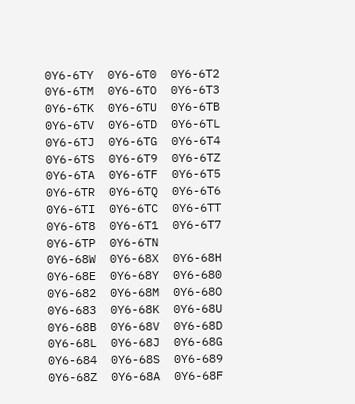0Y6-6TY  0Y6-6T0  0Y6-6T2  0Y6-6TM  0Y6-6TO  0Y6-6T3  0Y6-6TK  0Y6-6TU  0Y6-6TB  0Y6-6TV  0Y6-6TD  0Y6-6TL  0Y6-6TJ  0Y6-6TG  0Y6-6T4  0Y6-6TS  0Y6-6T9  0Y6-6TZ  0Y6-6TA  0Y6-6TF  0Y6-6T5  0Y6-6TR  0Y6-6TQ  0Y6-6T6  0Y6-6TI  0Y6-6TC  0Y6-6TT  0Y6-6T8  0Y6-6T1  0Y6-6T7  0Y6-6TP  0Y6-6TN
0Y6-68W  0Y6-68X  0Y6-68H  0Y6-68E  0Y6-68Y  0Y6-680  0Y6-682  0Y6-68M  0Y6-68O  0Y6-683  0Y6-68K  0Y6-68U  0Y6-68B  0Y6-68V  0Y6-68D  0Y6-68L  0Y6-68J  0Y6-68G  0Y6-684  0Y6-68S  0Y6-689  0Y6-68Z  0Y6-68A  0Y6-68F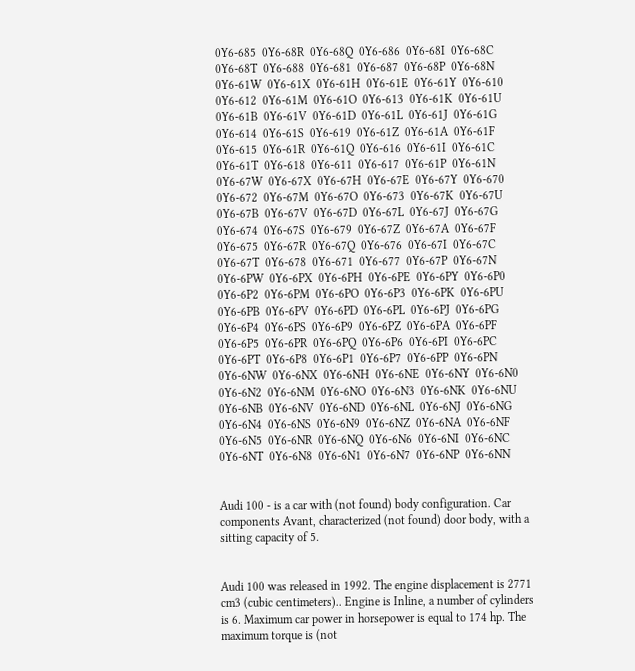0Y6-685  0Y6-68R  0Y6-68Q  0Y6-686  0Y6-68I  0Y6-68C  0Y6-68T  0Y6-688  0Y6-681  0Y6-687  0Y6-68P  0Y6-68N
0Y6-61W  0Y6-61X  0Y6-61H  0Y6-61E  0Y6-61Y  0Y6-610  0Y6-612  0Y6-61M  0Y6-61O  0Y6-613  0Y6-61K  0Y6-61U  0Y6-61B  0Y6-61V  0Y6-61D  0Y6-61L  0Y6-61J  0Y6-61G  0Y6-614  0Y6-61S  0Y6-619  0Y6-61Z  0Y6-61A  0Y6-61F  0Y6-615  0Y6-61R  0Y6-61Q  0Y6-616  0Y6-61I  0Y6-61C  0Y6-61T  0Y6-618  0Y6-611  0Y6-617  0Y6-61P  0Y6-61N
0Y6-67W  0Y6-67X  0Y6-67H  0Y6-67E  0Y6-67Y  0Y6-670  0Y6-672  0Y6-67M  0Y6-67O  0Y6-673  0Y6-67K  0Y6-67U  0Y6-67B  0Y6-67V  0Y6-67D  0Y6-67L  0Y6-67J  0Y6-67G  0Y6-674  0Y6-67S  0Y6-679  0Y6-67Z  0Y6-67A  0Y6-67F  0Y6-675  0Y6-67R  0Y6-67Q  0Y6-676  0Y6-67I  0Y6-67C  0Y6-67T  0Y6-678  0Y6-671  0Y6-677  0Y6-67P  0Y6-67N
0Y6-6PW  0Y6-6PX  0Y6-6PH  0Y6-6PE  0Y6-6PY  0Y6-6P0  0Y6-6P2  0Y6-6PM  0Y6-6PO  0Y6-6P3  0Y6-6PK  0Y6-6PU  0Y6-6PB  0Y6-6PV  0Y6-6PD  0Y6-6PL  0Y6-6PJ  0Y6-6PG  0Y6-6P4  0Y6-6PS  0Y6-6P9  0Y6-6PZ  0Y6-6PA  0Y6-6PF  0Y6-6P5  0Y6-6PR  0Y6-6PQ  0Y6-6P6  0Y6-6PI  0Y6-6PC  0Y6-6PT  0Y6-6P8  0Y6-6P1  0Y6-6P7  0Y6-6PP  0Y6-6PN
0Y6-6NW  0Y6-6NX  0Y6-6NH  0Y6-6NE  0Y6-6NY  0Y6-6N0  0Y6-6N2  0Y6-6NM  0Y6-6NO  0Y6-6N3  0Y6-6NK  0Y6-6NU  0Y6-6NB  0Y6-6NV  0Y6-6ND  0Y6-6NL  0Y6-6NJ  0Y6-6NG  0Y6-6N4  0Y6-6NS  0Y6-6N9  0Y6-6NZ  0Y6-6NA  0Y6-6NF  0Y6-6N5  0Y6-6NR  0Y6-6NQ  0Y6-6N6  0Y6-6NI  0Y6-6NC  0Y6-6NT  0Y6-6N8  0Y6-6N1  0Y6-6N7  0Y6-6NP  0Y6-6NN


Audi 100 - is a car with (not found) body configuration. Car components Avant, characterized (not found) door body, with a sitting capacity of 5.


Audi 100 was released in 1992. The engine displacement is 2771 cm3 (cubic centimeters).. Engine is Inline, a number of cylinders is 6. Maximum car power in horsepower is equal to 174 hp. The maximum torque is (not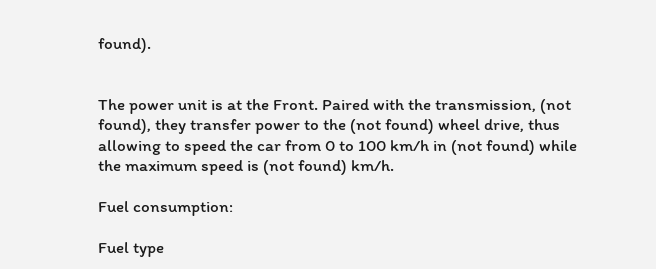found).


The power unit is at the Front. Paired with the transmission, (not found), they transfer power to the (not found) wheel drive, thus allowing to speed the car from 0 to 100 km/h in (not found) while the maximum speed is (not found) km/h.

Fuel consumption:

Fuel type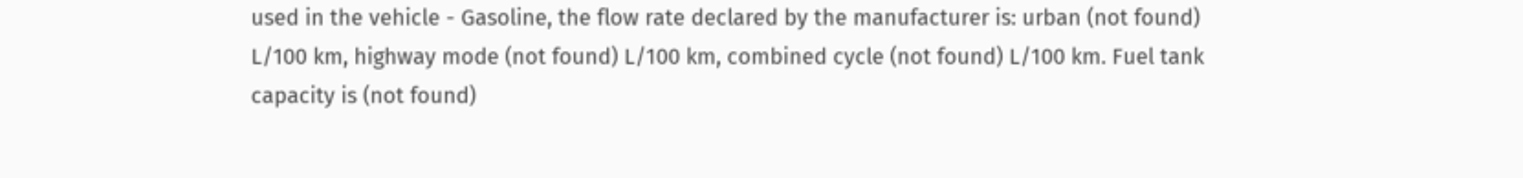used in the vehicle - Gasoline, the flow rate declared by the manufacturer is: urban (not found) L/100 km, highway mode (not found) L/100 km, combined cycle (not found) L/100 km. Fuel tank capacity is (not found)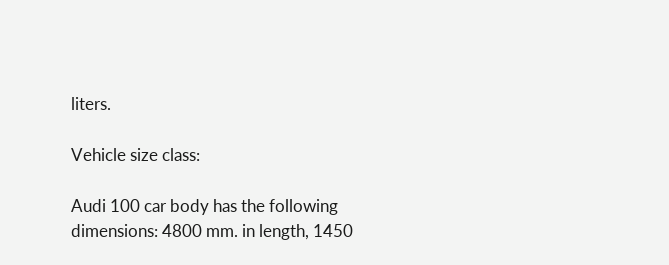liters.

Vehicle size class:

Audi 100 car body has the following dimensions: 4800 mm. in length, 1450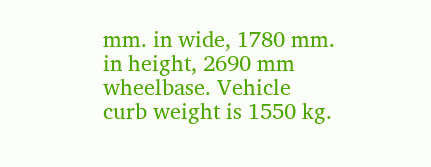mm. in wide, 1780 mm. in height, 2690 mm wheelbase. Vehicle curb weight is 1550 kg.